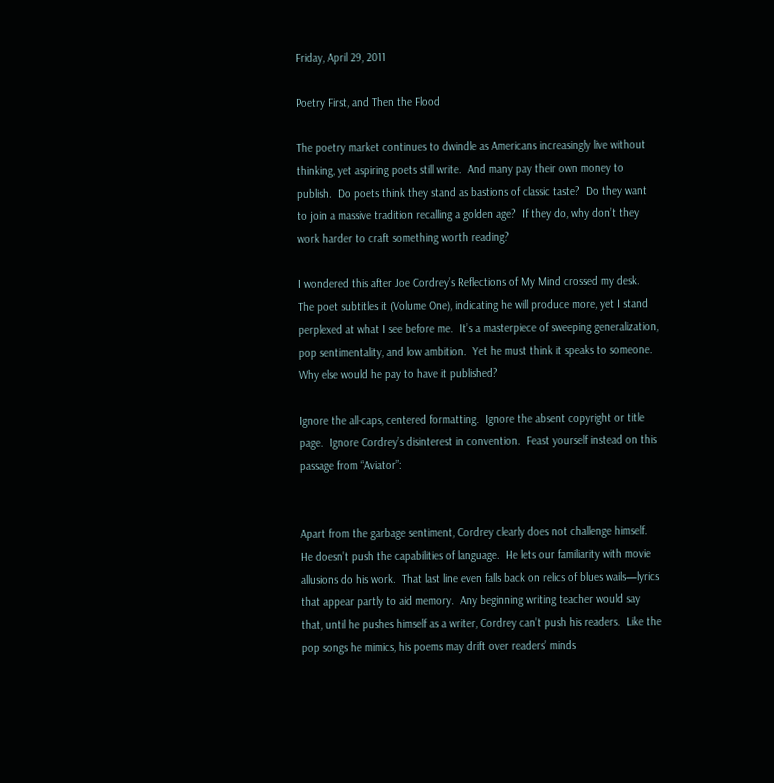Friday, April 29, 2011

Poetry First, and Then the Flood

The poetry market continues to dwindle as Americans increasingly live without thinking, yet aspiring poets still write.  And many pay their own money to publish.  Do poets think they stand as bastions of classic taste?  Do they want to join a massive tradition recalling a golden age?  If they do, why don’t they work harder to craft something worth reading?

I wondered this after Joe Cordrey’s Reflections of My Mind crossed my desk.  The poet subtitles it (Volume One), indicating he will produce more, yet I stand perplexed at what I see before me.  It’s a masterpiece of sweeping generalization, pop sentimentality, and low ambition.  Yet he must think it speaks to someone.  Why else would he pay to have it published?

Ignore the all-caps, centered formatting.  Ignore the absent copyright or title page.  Ignore Cordrey’s disinterest in convention.  Feast yourself instead on this passage from “Aviator”:


Apart from the garbage sentiment, Cordrey clearly does not challenge himself.  He doesn’t push the capabilities of language.  He lets our familiarity with movie allusions do his work.  That last line even falls back on relics of blues wails—lyrics that appear partly to aid memory.  Any beginning writing teacher would say that, until he pushes himself as a writer, Cordrey can’t push his readers.  Like the pop songs he mimics, his poems may drift over readers’ minds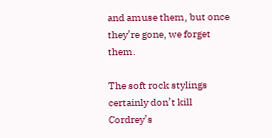and amuse them, but once they’re gone, we forget them.

The soft rock stylings certainly don’t kill Cordrey’s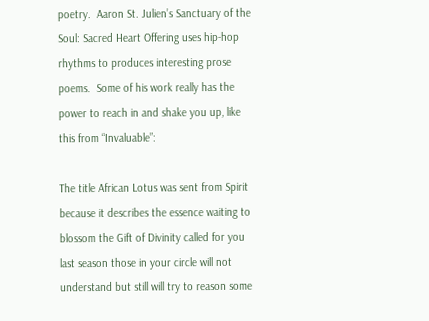poetry.  Aaron St. Julien’s Sanctuary of the Soul: Sacred Heart Offering uses hip-hop rhythms to produces interesting prose poems.  Some of his work really has the power to reach in and shake you up, like this from “Invaluable”:

The title African Lotus was sent from Spirit because it describes the essence waiting to blossom the Gift of Divinity called for you last season those in your circle will not understand but still will try to reason some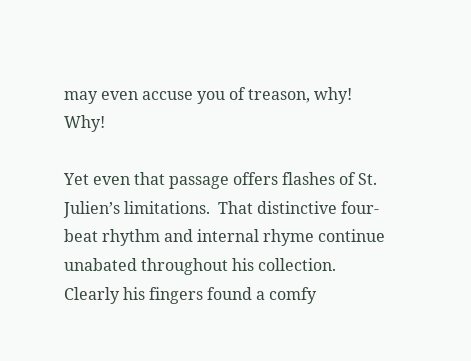may even accuse you of treason, why!  Why!

Yet even that passage offers flashes of St. Julien’s limitations.  That distinctive four-beat rhythm and internal rhyme continue unabated throughout his collection.  Clearly his fingers found a comfy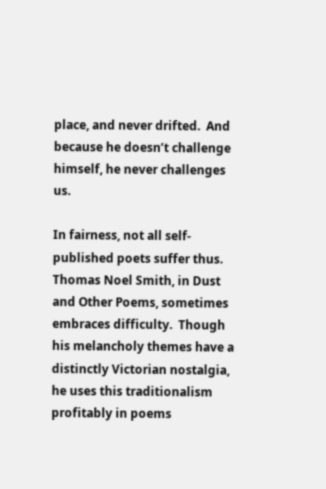place, and never drifted.  And because he doesn’t challenge himself, he never challenges us.

In fairness, not all self-published poets suffer thus.  Thomas Noel Smith, in Dust and Other Poems, sometimes embraces difficulty.  Though his melancholy themes have a distinctly Victorian nostalgia, he uses this traditionalism profitably in poems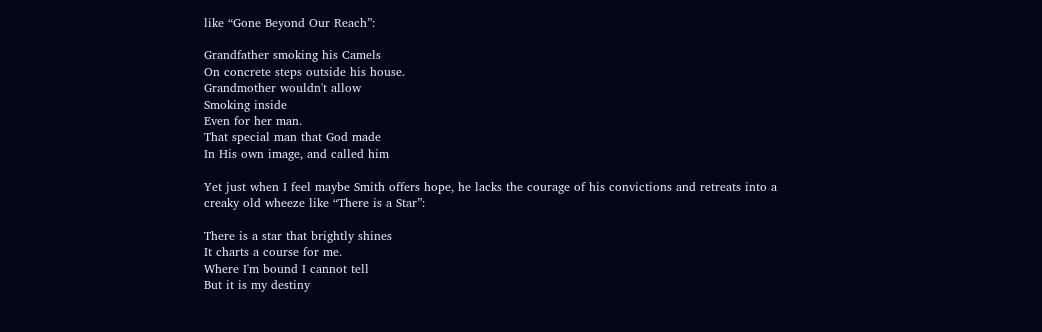like “Gone Beyond Our Reach”:

Grandfather smoking his Camels
On concrete steps outside his house.
Grandmother wouldn't allow
Smoking inside
Even for her man.
That special man that God made
In His own image, and called him

Yet just when I feel maybe Smith offers hope, he lacks the courage of his convictions and retreats into a creaky old wheeze like “There is a Star”:

There is a star that brightly shines
It charts a course for me.
Where I'm bound I cannot tell
But it is my destiny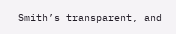Smith’s transparent, and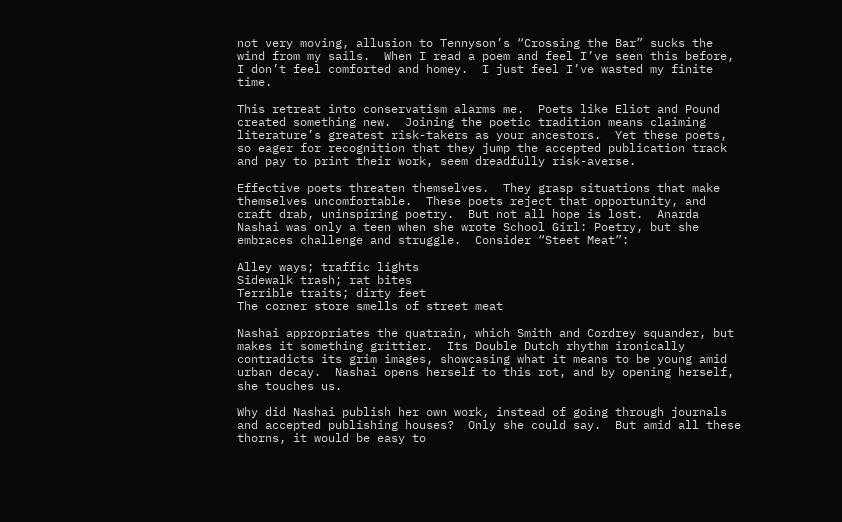not very moving, allusion to Tennyson’s “Crossing the Bar” sucks the wind from my sails.  When I read a poem and feel I’ve seen this before, I don’t feel comforted and homey.  I just feel I’ve wasted my finite time.

This retreat into conservatism alarms me.  Poets like Eliot and Pound created something new.  Joining the poetic tradition means claiming literature’s greatest risk-takers as your ancestors.  Yet these poets, so eager for recognition that they jump the accepted publication track and pay to print their work, seem dreadfully risk-averse.

Effective poets threaten themselves.  They grasp situations that make themselves uncomfortable.  These poets reject that opportunity, and craft drab, uninspiring poetry.  But not all hope is lost.  Anarda Nashai was only a teen when she wrote School Girl: Poetry, but she embraces challenge and struggle.  Consider “Steet Meat”:

Alley ways; traffic lights
Sidewalk trash; rat bites
Terrible traits; dirty feet
The corner store smells of street meat

Nashai appropriates the quatrain, which Smith and Cordrey squander, but makes it something grittier.  Its Double Dutch rhythm ironically contradicts its grim images, showcasing what it means to be young amid urban decay.  Nashai opens herself to this rot, and by opening herself, she touches us.

Why did Nashai publish her own work, instead of going through journals and accepted publishing houses?  Only she could say.  But amid all these thorns, it would be easy to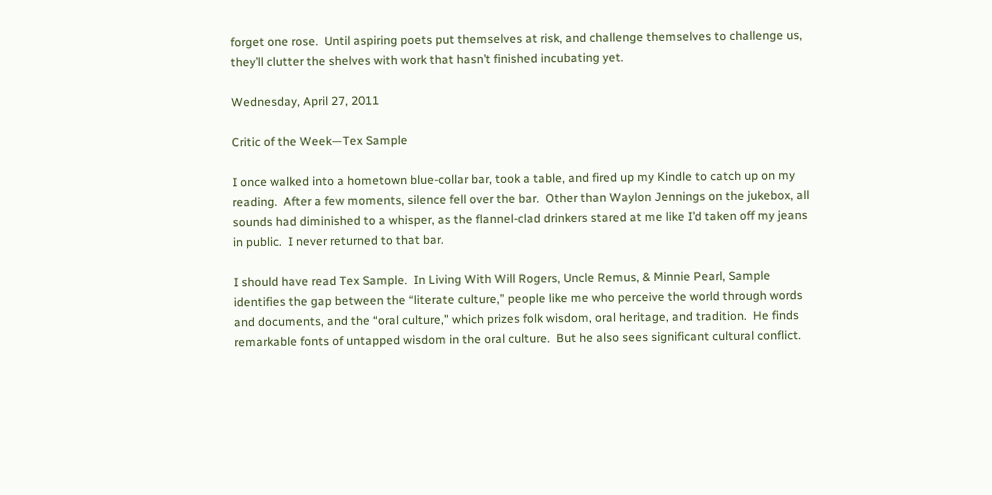forget one rose.  Until aspiring poets put themselves at risk, and challenge themselves to challenge us, they’ll clutter the shelves with work that hasn’t finished incubating yet.

Wednesday, April 27, 2011

Critic of the Week—Tex Sample

I once walked into a hometown blue-collar bar, took a table, and fired up my Kindle to catch up on my reading.  After a few moments, silence fell over the bar.  Other than Waylon Jennings on the jukebox, all sounds had diminished to a whisper, as the flannel-clad drinkers stared at me like I’d taken off my jeans in public.  I never returned to that bar.

I should have read Tex Sample.  In Living With Will Rogers, Uncle Remus, & Minnie Pearl, Sample identifies the gap between the “literate culture,” people like me who perceive the world through words and documents, and the “oral culture,” which prizes folk wisdom, oral heritage, and tradition.  He finds remarkable fonts of untapped wisdom in the oral culture.  But he also sees significant cultural conflict.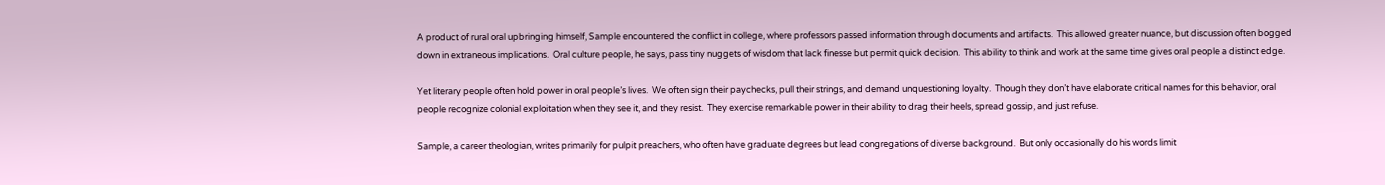A product of rural oral upbringing himself, Sample encountered the conflict in college, where professors passed information through documents and artifacts.  This allowed greater nuance, but discussion often bogged down in extraneous implications.  Oral culture people, he says, pass tiny nuggets of wisdom that lack finesse but permit quick decision.  This ability to think and work at the same time gives oral people a distinct edge.

Yet literary people often hold power in oral people’s lives.  We often sign their paychecks, pull their strings, and demand unquestioning loyalty.  Though they don’t have elaborate critical names for this behavior, oral people recognize colonial exploitation when they see it, and they resist.  They exercise remarkable power in their ability to drag their heels, spread gossip, and just refuse.

Sample, a career theologian, writes primarily for pulpit preachers, who often have graduate degrees but lead congregations of diverse background.  But only occasionally do his words limit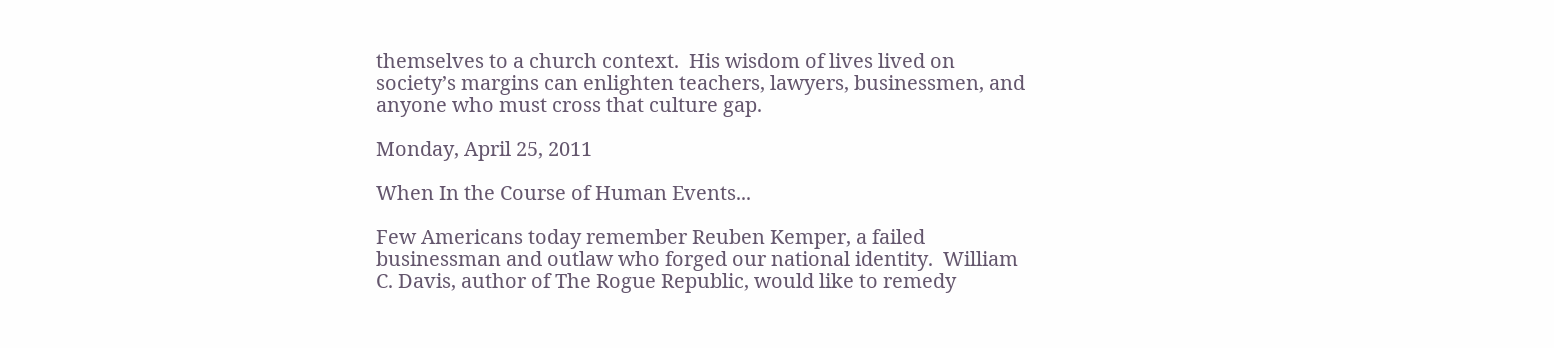themselves to a church context.  His wisdom of lives lived on society’s margins can enlighten teachers, lawyers, businessmen, and anyone who must cross that culture gap.

Monday, April 25, 2011

When In the Course of Human Events...

Few Americans today remember Reuben Kemper, a failed businessman and outlaw who forged our national identity.  William C. Davis, author of The Rogue Republic, would like to remedy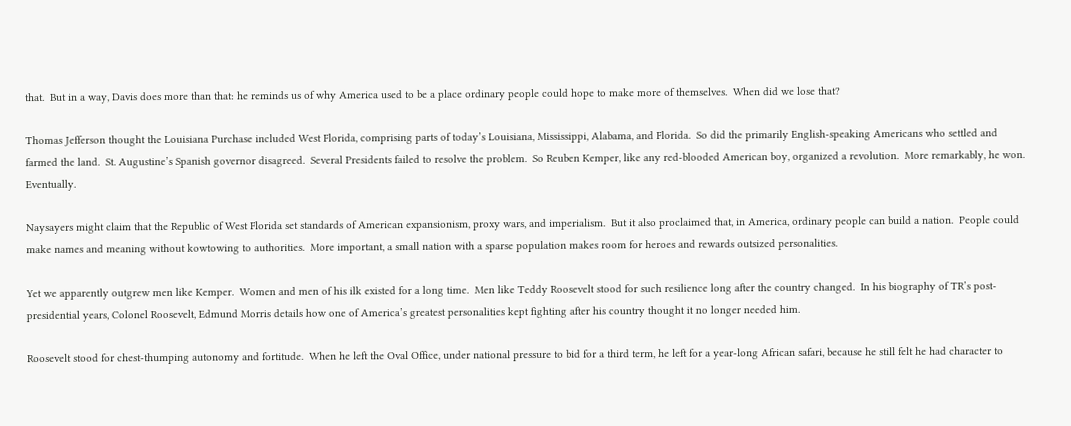that.  But in a way, Davis does more than that: he reminds us of why America used to be a place ordinary people could hope to make more of themselves.  When did we lose that?

Thomas Jefferson thought the Louisiana Purchase included West Florida, comprising parts of today’s Louisiana, Mississippi, Alabama, and Florida.  So did the primarily English-speaking Americans who settled and farmed the land.  St. Augustine’s Spanish governor disagreed.  Several Presidents failed to resolve the problem.  So Reuben Kemper, like any red-blooded American boy, organized a revolution.  More remarkably, he won.  Eventually.

Naysayers might claim that the Republic of West Florida set standards of American expansionism, proxy wars, and imperialism.  But it also proclaimed that, in America, ordinary people can build a nation.  People could make names and meaning without kowtowing to authorities.  More important, a small nation with a sparse population makes room for heroes and rewards outsized personalities.

Yet we apparently outgrew men like Kemper.  Women and men of his ilk existed for a long time.  Men like Teddy Roosevelt stood for such resilience long after the country changed.  In his biography of TR’s post-presidential years, Colonel Roosevelt, Edmund Morris details how one of America’s greatest personalities kept fighting after his country thought it no longer needed him.

Roosevelt stood for chest-thumping autonomy and fortitude.  When he left the Oval Office, under national pressure to bid for a third term, he left for a year-long African safari, because he still felt he had character to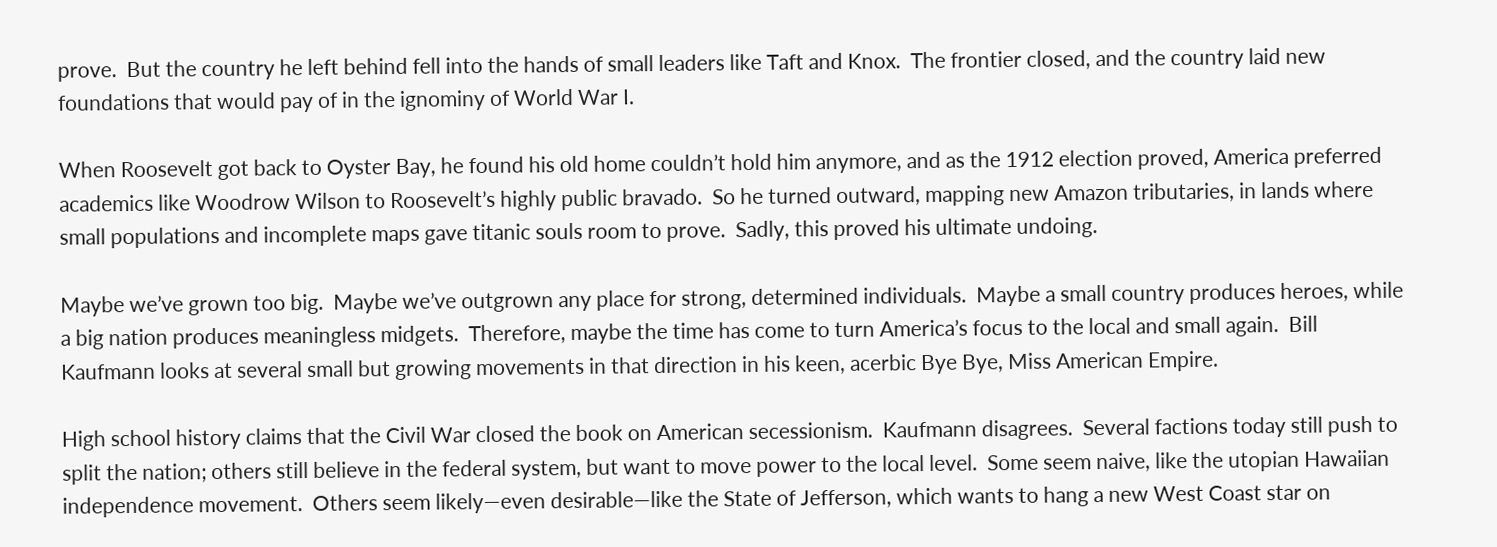prove.  But the country he left behind fell into the hands of small leaders like Taft and Knox.  The frontier closed, and the country laid new foundations that would pay of in the ignominy of World War I.

When Roosevelt got back to Oyster Bay, he found his old home couldn’t hold him anymore, and as the 1912 election proved, America preferred academics like Woodrow Wilson to Roosevelt’s highly public bravado.  So he turned outward, mapping new Amazon tributaries, in lands where small populations and incomplete maps gave titanic souls room to prove.  Sadly, this proved his ultimate undoing.

Maybe we’ve grown too big.  Maybe we’ve outgrown any place for strong, determined individuals.  Maybe a small country produces heroes, while a big nation produces meaningless midgets.  Therefore, maybe the time has come to turn America’s focus to the local and small again.  Bill Kaufmann looks at several small but growing movements in that direction in his keen, acerbic Bye Bye, Miss American Empire.

High school history claims that the Civil War closed the book on American secessionism.  Kaufmann disagrees.  Several factions today still push to split the nation; others still believe in the federal system, but want to move power to the local level.  Some seem naive, like the utopian Hawaiian independence movement.  Others seem likely—even desirable—like the State of Jefferson, which wants to hang a new West Coast star on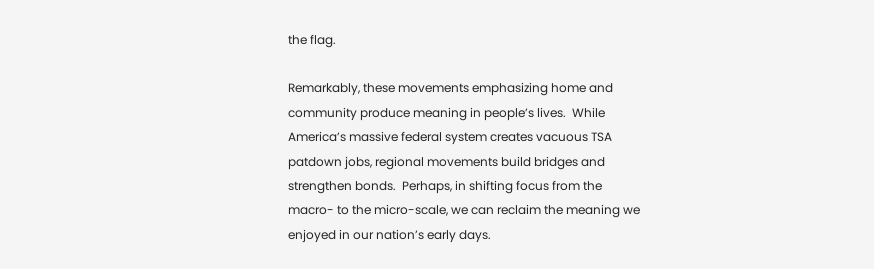the flag.

Remarkably, these movements emphasizing home and community produce meaning in people’s lives.  While America’s massive federal system creates vacuous TSA patdown jobs, regional movements build bridges and strengthen bonds.  Perhaps, in shifting focus from the macro- to the micro-scale, we can reclaim the meaning we enjoyed in our nation’s early days.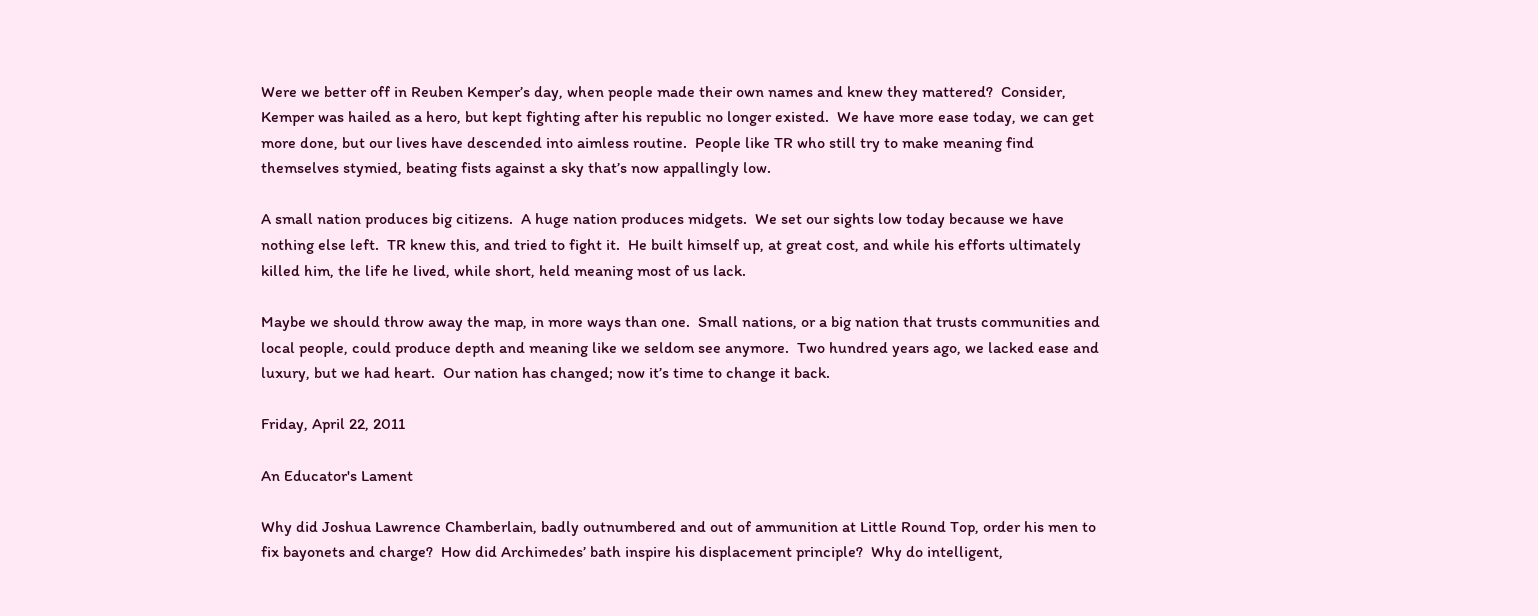Were we better off in Reuben Kemper’s day, when people made their own names and knew they mattered?  Consider, Kemper was hailed as a hero, but kept fighting after his republic no longer existed.  We have more ease today, we can get more done, but our lives have descended into aimless routine.  People like TR who still try to make meaning find themselves stymied, beating fists against a sky that’s now appallingly low.

A small nation produces big citizens.  A huge nation produces midgets.  We set our sights low today because we have nothing else left.  TR knew this, and tried to fight it.  He built himself up, at great cost, and while his efforts ultimately killed him, the life he lived, while short, held meaning most of us lack.

Maybe we should throw away the map, in more ways than one.  Small nations, or a big nation that trusts communities and local people, could produce depth and meaning like we seldom see anymore.  Two hundred years ago, we lacked ease and luxury, but we had heart.  Our nation has changed; now it’s time to change it back.

Friday, April 22, 2011

An Educator's Lament

Why did Joshua Lawrence Chamberlain, badly outnumbered and out of ammunition at Little Round Top, order his men to fix bayonets and charge?  How did Archimedes’ bath inspire his displacement principle?  Why do intelligent,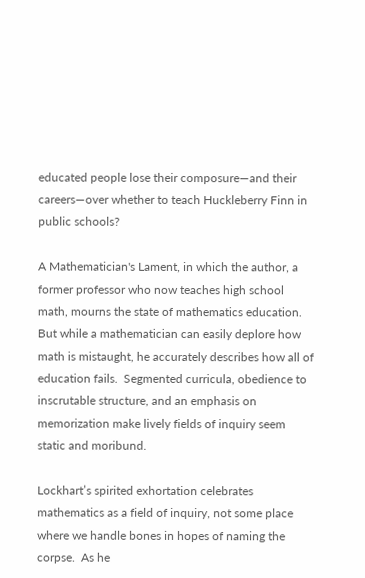educated people lose their composure—and their careers—over whether to teach Huckleberry Finn in public schools?

A Mathematician's Lament, in which the author, a former professor who now teaches high school math, mourns the state of mathematics education.  But while a mathematician can easily deplore how math is mistaught, he accurately describes how all of education fails.  Segmented curricula, obedience to inscrutable structure, and an emphasis on memorization make lively fields of inquiry seem static and moribund.

Lockhart’s spirited exhortation celebrates mathematics as a field of inquiry, not some place where we handle bones in hopes of naming the corpse.  As he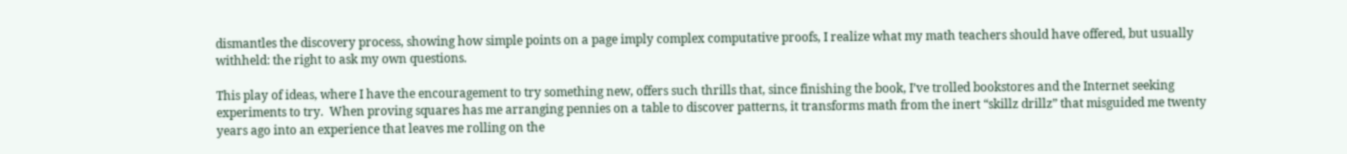dismantles the discovery process, showing how simple points on a page imply complex computative proofs, I realize what my math teachers should have offered, but usually withheld: the right to ask my own questions.

This play of ideas, where I have the encouragement to try something new, offers such thrills that, since finishing the book, I’ve trolled bookstores and the Internet seeking experiments to try.  When proving squares has me arranging pennies on a table to discover patterns, it transforms math from the inert “skillz drillz” that misguided me twenty years ago into an experience that leaves me rolling on the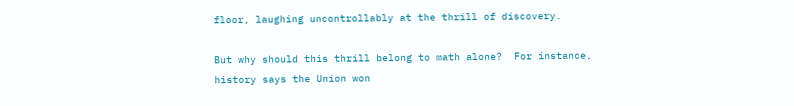floor, laughing uncontrollably at the thrill of discovery.

But why should this thrill belong to math alone?  For instance, history says the Union won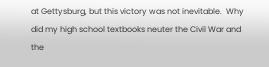at Gettysburg, but this victory was not inevitable.  Why did my high school textbooks neuter the Civil War and the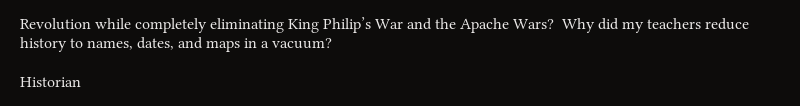Revolution while completely eliminating King Philip’s War and the Apache Wars?  Why did my teachers reduce history to names, dates, and maps in a vacuum?

Historian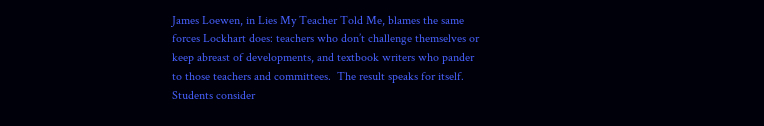James Loewen, in Lies My Teacher Told Me, blames the same forces Lockhart does: teachers who don’t challenge themselves or keep abreast of developments, and textbook writers who pander to those teachers and committees.  The result speaks for itself.  Students consider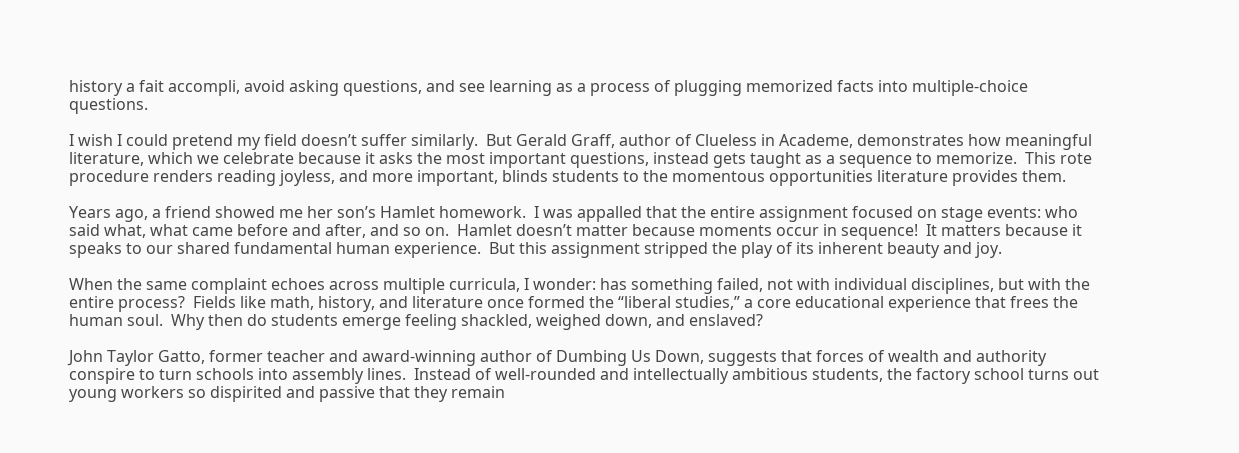history a fait accompli, avoid asking questions, and see learning as a process of plugging memorized facts into multiple-choice questions.

I wish I could pretend my field doesn’t suffer similarly.  But Gerald Graff, author of Clueless in Academe, demonstrates how meaningful literature, which we celebrate because it asks the most important questions, instead gets taught as a sequence to memorize.  This rote procedure renders reading joyless, and more important, blinds students to the momentous opportunities literature provides them.

Years ago, a friend showed me her son’s Hamlet homework.  I was appalled that the entire assignment focused on stage events: who said what, what came before and after, and so on.  Hamlet doesn’t matter because moments occur in sequence!  It matters because it speaks to our shared fundamental human experience.  But this assignment stripped the play of its inherent beauty and joy.

When the same complaint echoes across multiple curricula, I wonder: has something failed, not with individual disciplines, but with the entire process?  Fields like math, history, and literature once formed the “liberal studies,” a core educational experience that frees the human soul.  Why then do students emerge feeling shackled, weighed down, and enslaved?

John Taylor Gatto, former teacher and award-winning author of Dumbing Us Down, suggests that forces of wealth and authority conspire to turn schools into assembly lines.  Instead of well-rounded and intellectually ambitious students, the factory school turns out young workers so dispirited and passive that they remain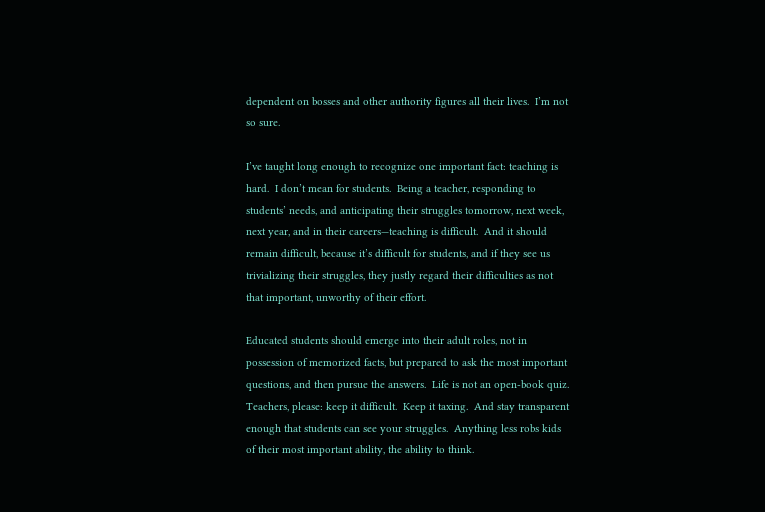dependent on bosses and other authority figures all their lives.  I’m not so sure.

I’ve taught long enough to recognize one important fact: teaching is hard.  I don’t mean for students.  Being a teacher, responding to students’ needs, and anticipating their struggles tomorrow, next week, next year, and in their careers—teaching is difficult.  And it should remain difficult, because it’s difficult for students, and if they see us trivializing their struggles, they justly regard their difficulties as not that important, unworthy of their effort.

Educated students should emerge into their adult roles, not in possession of memorized facts, but prepared to ask the most important questions, and then pursue the answers.  Life is not an open-book quiz.  Teachers, please: keep it difficult.  Keep it taxing.  And stay transparent enough that students can see your struggles.  Anything less robs kids of their most important ability, the ability to think.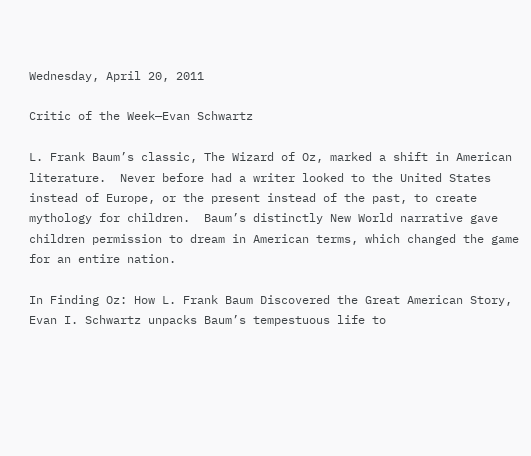Wednesday, April 20, 2011

Critic of the Week—Evan Schwartz

L. Frank Baum’s classic, The Wizard of Oz, marked a shift in American literature.  Never before had a writer looked to the United States instead of Europe, or the present instead of the past, to create mythology for children.  Baum’s distinctly New World narrative gave children permission to dream in American terms, which changed the game for an entire nation.

In Finding Oz: How L. Frank Baum Discovered the Great American Story, Evan I. Schwartz unpacks Baum’s tempestuous life to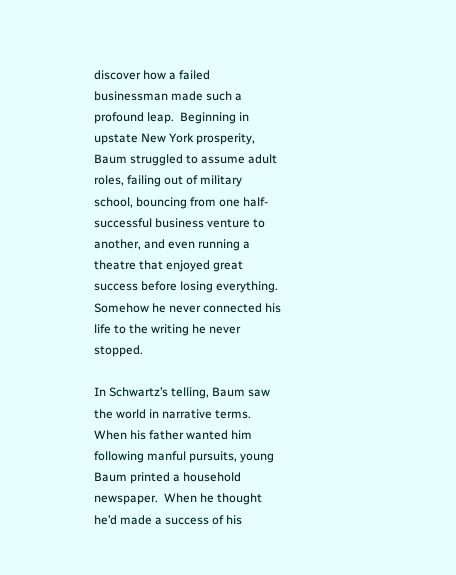discover how a failed businessman made such a profound leap.  Beginning in upstate New York prosperity, Baum struggled to assume adult roles, failing out of military school, bouncing from one half-successful business venture to another, and even running a theatre that enjoyed great success before losing everything.  Somehow he never connected his life to the writing he never stopped.

In Schwartz’s telling, Baum saw the world in narrative terms.  When his father wanted him following manful pursuits, young Baum printed a household newspaper.  When he thought he’d made a success of his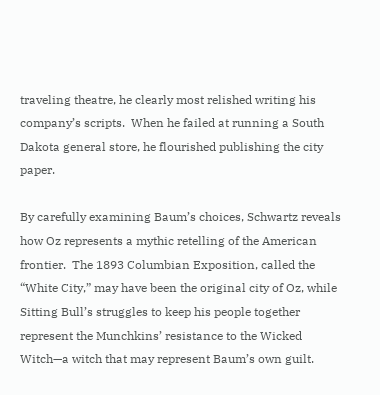traveling theatre, he clearly most relished writing his company’s scripts.  When he failed at running a South Dakota general store, he flourished publishing the city paper.

By carefully examining Baum’s choices, Schwartz reveals how Oz represents a mythic retelling of the American frontier.  The 1893 Columbian Exposition, called the “White City,” may have been the original city of Oz, while Sitting Bull’s struggles to keep his people together represent the Munchkins’ resistance to the Wicked Witch—a witch that may represent Baum’s own guilt.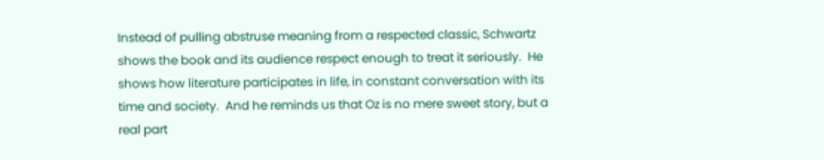Instead of pulling abstruse meaning from a respected classic, Schwartz shows the book and its audience respect enough to treat it seriously.  He shows how literature participates in life, in constant conversation with its time and society.  And he reminds us that Oz is no mere sweet story, but a real part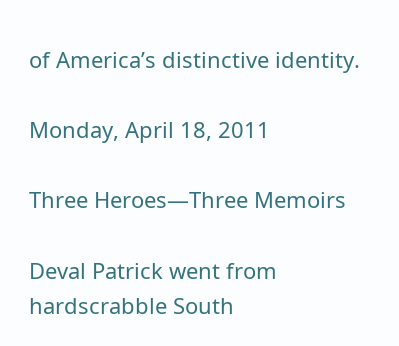of America’s distinctive identity.

Monday, April 18, 2011

Three Heroes—Three Memoirs

Deval Patrick went from hardscrabble South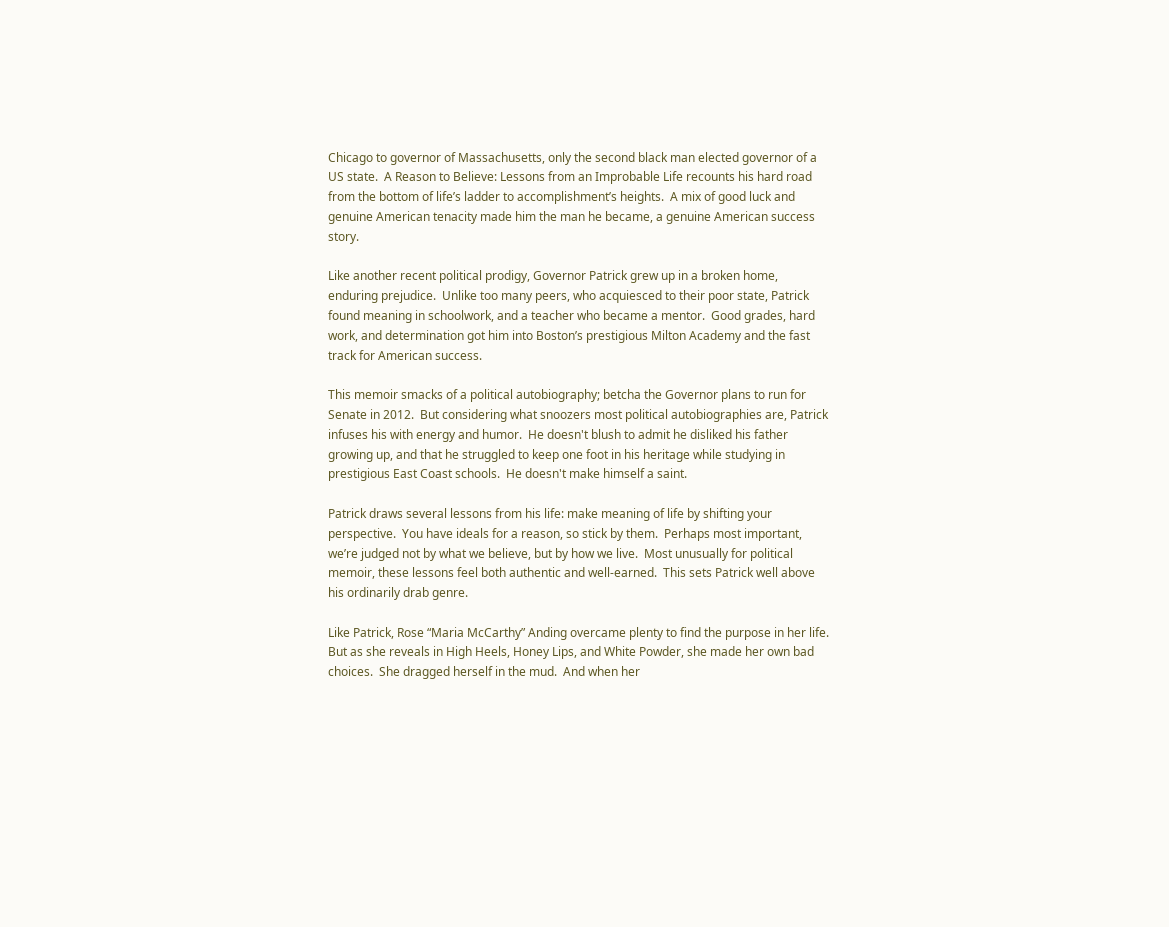Chicago to governor of Massachusetts, only the second black man elected governor of a US state.  A Reason to Believe: Lessons from an Improbable Life recounts his hard road from the bottom of life’s ladder to accomplishment’s heights.  A mix of good luck and genuine American tenacity made him the man he became, a genuine American success story.

Like another recent political prodigy, Governor Patrick grew up in a broken home, enduring prejudice.  Unlike too many peers, who acquiesced to their poor state, Patrick found meaning in schoolwork, and a teacher who became a mentor.  Good grades, hard work, and determination got him into Boston’s prestigious Milton Academy and the fast track for American success.

This memoir smacks of a political autobiography; betcha the Governor plans to run for Senate in 2012.  But considering what snoozers most political autobiographies are, Patrick infuses his with energy and humor.  He doesn't blush to admit he disliked his father growing up, and that he struggled to keep one foot in his heritage while studying in prestigious East Coast schools.  He doesn't make himself a saint.

Patrick draws several lessons from his life: make meaning of life by shifting your perspective.  You have ideals for a reason, so stick by them.  Perhaps most important, we’re judged not by what we believe, but by how we live.  Most unusually for political memoir, these lessons feel both authentic and well-earned.  This sets Patrick well above his ordinarily drab genre.

Like Patrick, Rose “Maria McCarthy” Anding overcame plenty to find the purpose in her life.  But as she reveals in High Heels, Honey Lips, and White Powder, she made her own bad choices.  She dragged herself in the mud.  And when her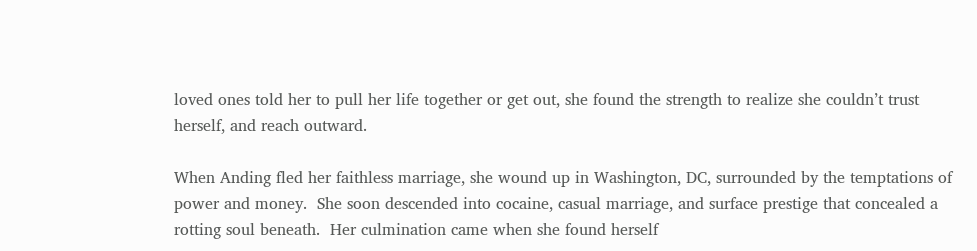loved ones told her to pull her life together or get out, she found the strength to realize she couldn’t trust herself, and reach outward.

When Anding fled her faithless marriage, she wound up in Washington, DC, surrounded by the temptations of power and money.  She soon descended into cocaine, casual marriage, and surface prestige that concealed a rotting soul beneath.  Her culmination came when she found herself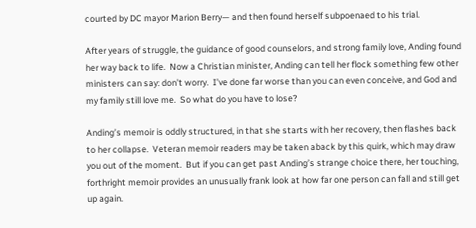courted by DC mayor Marion Berry— and then found herself subpoenaed to his trial.

After years of struggle, the guidance of good counselors, and strong family love, Anding found her way back to life.  Now a Christian minister, Anding can tell her flock something few other ministers can say: don’t worry.  I’ve done far worse than you can even conceive, and God and my family still love me.  So what do you have to lose?

Anding’s memoir is oddly structured, in that she starts with her recovery, then flashes back to her collapse.  Veteran memoir readers may be taken aback by this quirk, which may draw you out of the moment.  But if you can get past Anding’s strange choice there, her touching, forthright memoir provides an unusually frank look at how far one person can fall and still get up again.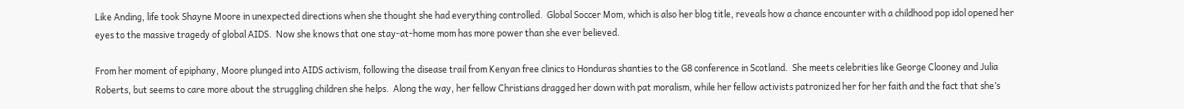Like Anding, life took Shayne Moore in unexpected directions when she thought she had everything controlled.  Global Soccer Mom, which is also her blog title, reveals how a chance encounter with a childhood pop idol opened her eyes to the massive tragedy of global AIDS.  Now she knows that one stay-at-home mom has more power than she ever believed.

From her moment of epiphany, Moore plunged into AIDS activism, following the disease trail from Kenyan free clinics to Honduras shanties to the G8 conference in Scotland.  She meets celebrities like George Clooney and Julia Roberts, but seems to care more about the struggling children she helps.  Along the way, her fellow Christians dragged her down with pat moralism, while her fellow activists patronized her for her faith and the fact that she’s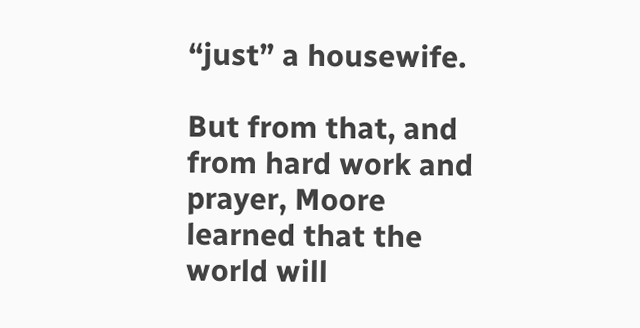“just” a housewife.

But from that, and from hard work and prayer, Moore learned that the world will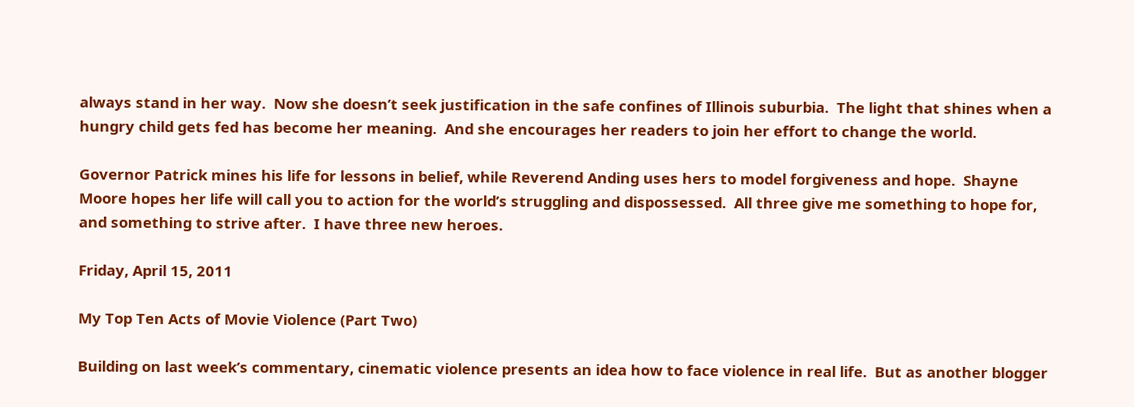always stand in her way.  Now she doesn’t seek justification in the safe confines of Illinois suburbia.  The light that shines when a hungry child gets fed has become her meaning.  And she encourages her readers to join her effort to change the world.

Governor Patrick mines his life for lessons in belief, while Reverend Anding uses hers to model forgiveness and hope.  Shayne Moore hopes her life will call you to action for the world’s struggling and dispossessed.  All three give me something to hope for, and something to strive after.  I have three new heroes.

Friday, April 15, 2011

My Top Ten Acts of Movie Violence (Part Two)

Building on last week’s commentary, cinematic violence presents an idea how to face violence in real life.  But as another blogger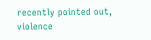recently pointed out, violence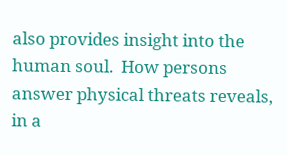also provides insight into the human soul.  How persons answer physical threats reveals, in a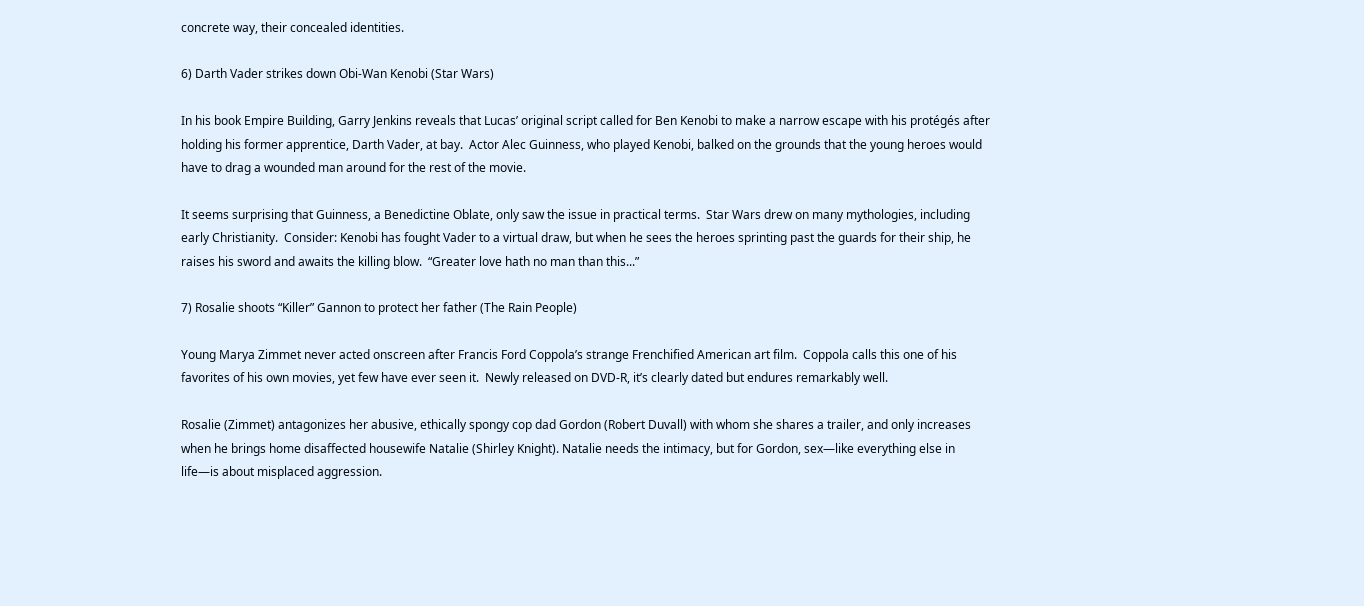concrete way, their concealed identities.

6) Darth Vader strikes down Obi-Wan Kenobi (Star Wars)

In his book Empire Building, Garry Jenkins reveals that Lucas’ original script called for Ben Kenobi to make a narrow escape with his protégés after holding his former apprentice, Darth Vader, at bay.  Actor Alec Guinness, who played Kenobi, balked on the grounds that the young heroes would have to drag a wounded man around for the rest of the movie.

It seems surprising that Guinness, a Benedictine Oblate, only saw the issue in practical terms.  Star Wars drew on many mythologies, including early Christianity.  Consider: Kenobi has fought Vader to a virtual draw, but when he sees the heroes sprinting past the guards for their ship, he raises his sword and awaits the killing blow.  “Greater love hath no man than this...”

7) Rosalie shoots “Killer” Gannon to protect her father (The Rain People)

Young Marya Zimmet never acted onscreen after Francis Ford Coppola’s strange Frenchified American art film.  Coppola calls this one of his favorites of his own movies, yet few have ever seen it.  Newly released on DVD-R, it’s clearly dated but endures remarkably well.

Rosalie (Zimmet) antagonizes her abusive, ethically spongy cop dad Gordon (Robert Duvall) with whom she shares a trailer, and only increases when he brings home disaffected housewife Natalie (Shirley Knight). Natalie needs the intimacy, but for Gordon, sex—like everything else in life—is about misplaced aggression.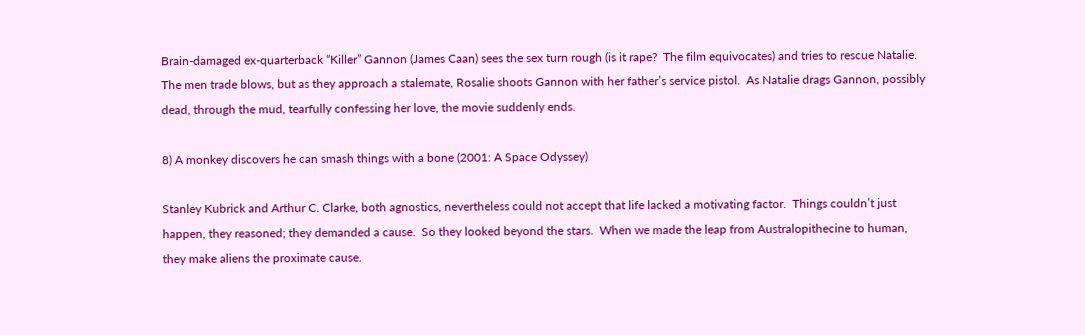Brain-damaged ex-quarterback “Killer” Gannon (James Caan) sees the sex turn rough (is it rape?  The film equivocates) and tries to rescue Natalie.  The men trade blows, but as they approach a stalemate, Rosalie shoots Gannon with her father’s service pistol.  As Natalie drags Gannon, possibly dead, through the mud, tearfully confessing her love, the movie suddenly ends.

8) A monkey discovers he can smash things with a bone (2001: A Space Odyssey)

Stanley Kubrick and Arthur C. Clarke, both agnostics, nevertheless could not accept that life lacked a motivating factor.  Things couldn’t just happen, they reasoned; they demanded a cause.  So they looked beyond the stars.  When we made the leap from Australopithecine to human, they make aliens the proximate cause.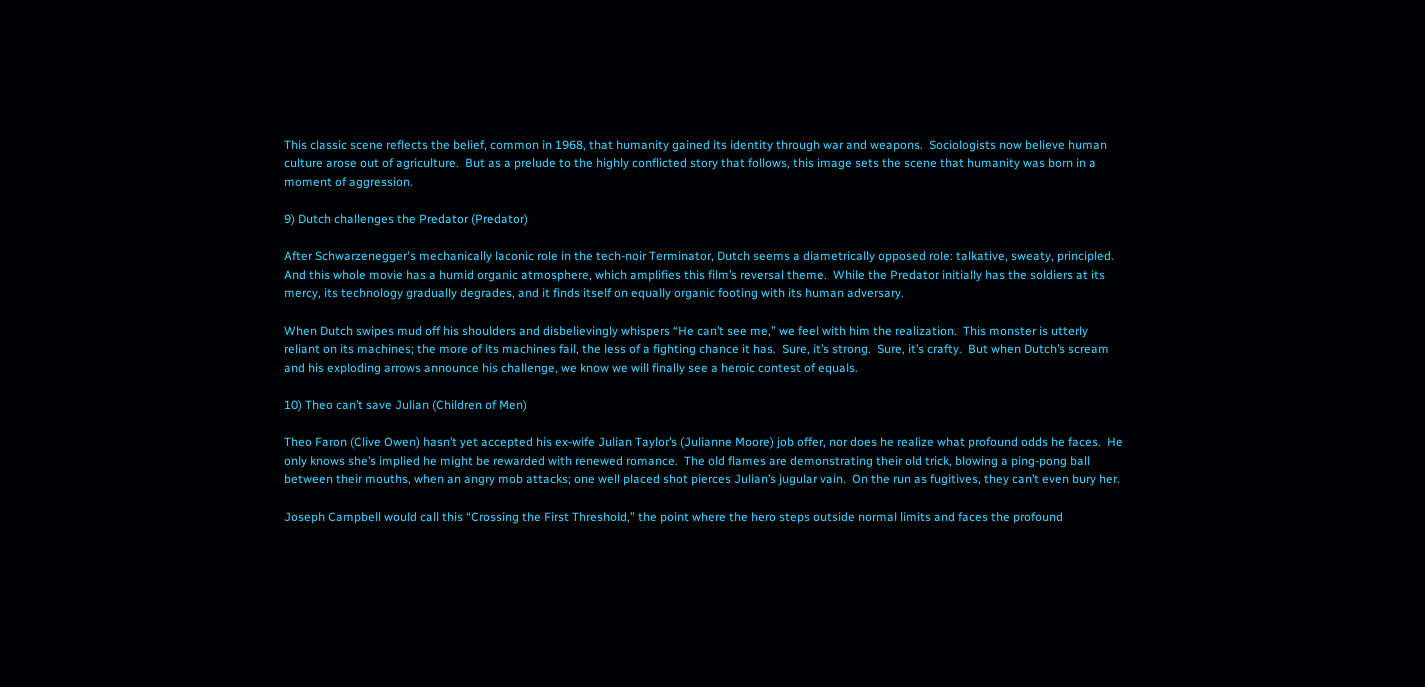This classic scene reflects the belief, common in 1968, that humanity gained its identity through war and weapons.  Sociologists now believe human culture arose out of agriculture.  But as a prelude to the highly conflicted story that follows, this image sets the scene that humanity was born in a moment of aggression.

9) Dutch challenges the Predator (Predator)

After Schwarzenegger's mechanically laconic role in the tech-noir Terminator, Dutch seems a diametrically opposed role: talkative, sweaty, principled.  And this whole movie has a humid organic atmosphere, which amplifies this film’s reversal theme.  While the Predator initially has the soldiers at its mercy, its technology gradually degrades, and it finds itself on equally organic footing with its human adversary.

When Dutch swipes mud off his shoulders and disbelievingly whispers “He can’t see me,” we feel with him the realization.  This monster is utterly reliant on its machines; the more of its machines fail, the less of a fighting chance it has.  Sure, it’s strong.  Sure, it’s crafty.  But when Dutch’s scream and his exploding arrows announce his challenge, we know we will finally see a heroic contest of equals.

10) Theo can’t save Julian (Children of Men)

Theo Faron (Clive Owen) hasn’t yet accepted his ex-wife Julian Taylor’s (Julianne Moore) job offer, nor does he realize what profound odds he faces.  He only knows she’s implied he might be rewarded with renewed romance.  The old flames are demonstrating their old trick, blowing a ping-pong ball between their mouths, when an angry mob attacks; one well placed shot pierces Julian’s jugular vain.  On the run as fugitives, they can’t even bury her.

Joseph Campbell would call this “Crossing the First Threshold,” the point where the hero steps outside normal limits and faces the profound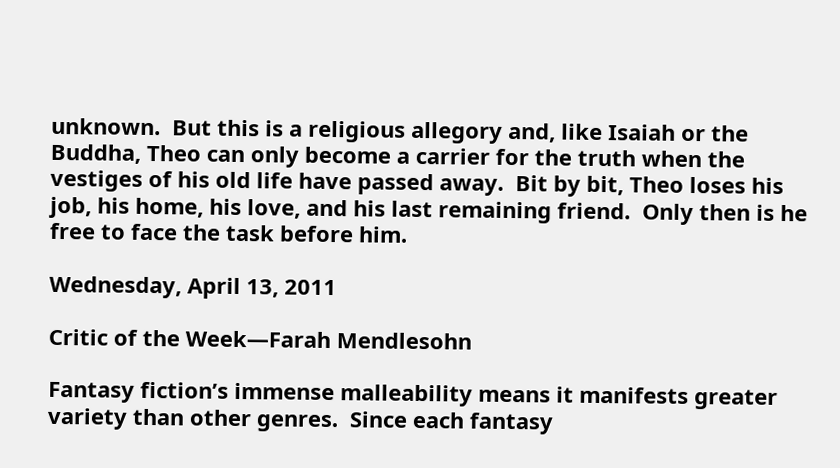unknown.  But this is a religious allegory and, like Isaiah or the Buddha, Theo can only become a carrier for the truth when the vestiges of his old life have passed away.  Bit by bit, Theo loses his job, his home, his love, and his last remaining friend.  Only then is he free to face the task before him.

Wednesday, April 13, 2011

Critic of the Week—Farah Mendlesohn

Fantasy fiction’s immense malleability means it manifests greater variety than other genres.  Since each fantasy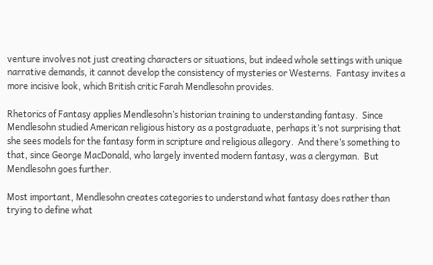venture involves not just creating characters or situations, but indeed whole settings with unique narrative demands, it cannot develop the consistency of mysteries or Westerns.  Fantasy invites a more incisive look, which British critic Farah Mendlesohn provides.

Rhetorics of Fantasy applies Mendlesohn’s historian training to understanding fantasy.  Since Mendlesohn studied American religious history as a postgraduate, perhaps it’s not surprising that she sees models for the fantasy form in scripture and religious allegory.  And there’s something to that, since George MacDonald, who largely invented modern fantasy, was a clergyman.  But Mendlesohn goes further.

Most important, Mendlesohn creates categories to understand what fantasy does rather than trying to define what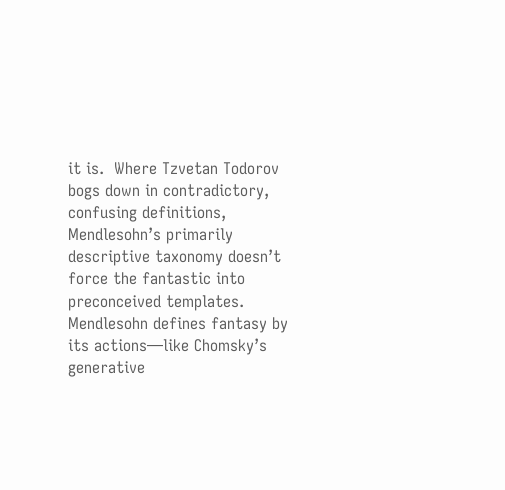it is.  Where Tzvetan Todorov bogs down in contradictory, confusing definitions, Mendlesohn’s primarily descriptive taxonomy doesn’t force the fantastic into preconceived templates.  Mendlesohn defines fantasy by its actions—like Chomsky’s generative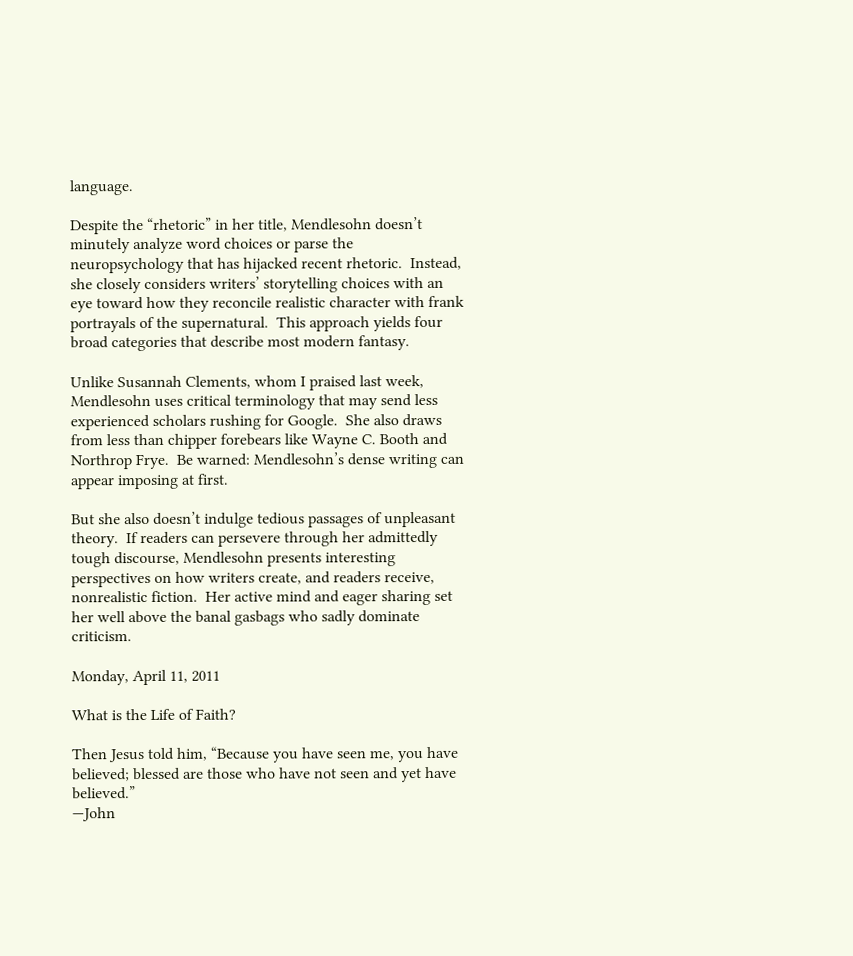language.

Despite the “rhetoric” in her title, Mendlesohn doesn’t minutely analyze word choices or parse the neuropsychology that has hijacked recent rhetoric.  Instead, she closely considers writers’ storytelling choices with an eye toward how they reconcile realistic character with frank portrayals of the supernatural.  This approach yields four broad categories that describe most modern fantasy.

Unlike Susannah Clements, whom I praised last week, Mendlesohn uses critical terminology that may send less experienced scholars rushing for Google.  She also draws from less than chipper forebears like Wayne C. Booth and Northrop Frye.  Be warned: Mendlesohn’s dense writing can appear imposing at first.

But she also doesn’t indulge tedious passages of unpleasant theory.  If readers can persevere through her admittedly tough discourse, Mendlesohn presents interesting perspectives on how writers create, and readers receive, nonrealistic fiction.  Her active mind and eager sharing set her well above the banal gasbags who sadly dominate criticism.

Monday, April 11, 2011

What is the Life of Faith?

Then Jesus told him, “Because you have seen me, you have believed; blessed are those who have not seen and yet have believed.”
—John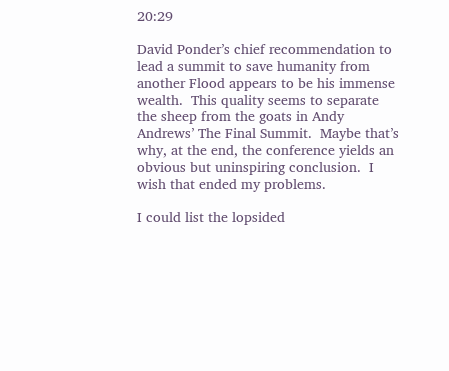20:29

David Ponder’s chief recommendation to lead a summit to save humanity from another Flood appears to be his immense wealth.  This quality seems to separate the sheep from the goats in Andy Andrews’ The Final Summit.  Maybe that’s why, at the end, the conference yields an obvious but uninspiring conclusion.  I wish that ended my problems.

I could list the lopsided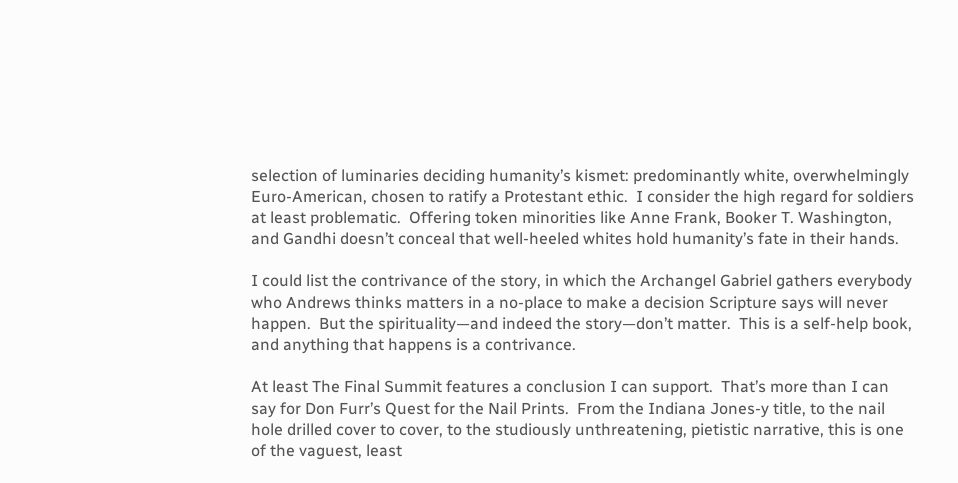selection of luminaries deciding humanity’s kismet: predominantly white, overwhelmingly Euro-American, chosen to ratify a Protestant ethic.  I consider the high regard for soldiers at least problematic.  Offering token minorities like Anne Frank, Booker T. Washington, and Gandhi doesn’t conceal that well-heeled whites hold humanity’s fate in their hands.

I could list the contrivance of the story, in which the Archangel Gabriel gathers everybody who Andrews thinks matters in a no-place to make a decision Scripture says will never happen.  But the spirituality—and indeed the story—don’t matter.  This is a self-help book, and anything that happens is a contrivance.

At least The Final Summit features a conclusion I can support.  That’s more than I can say for Don Furr’s Quest for the Nail Prints.  From the Indiana Jones-y title, to the nail hole drilled cover to cover, to the studiously unthreatening, pietistic narrative, this is one of the vaguest, least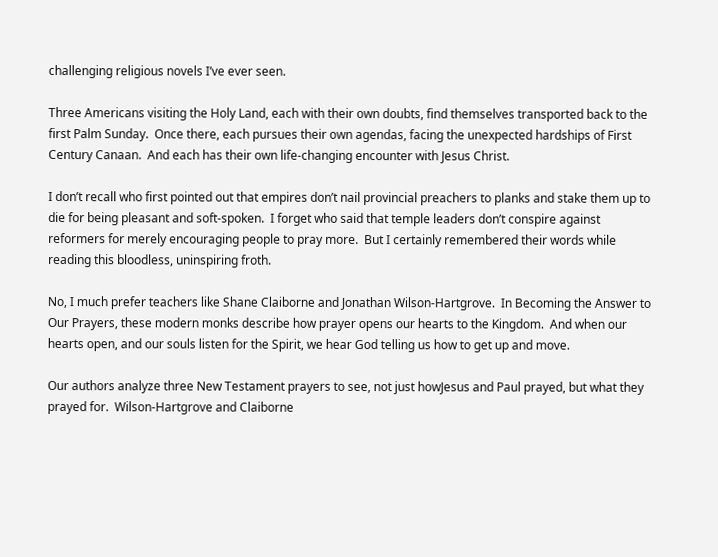challenging religious novels I’ve ever seen.

Three Americans visiting the Holy Land, each with their own doubts, find themselves transported back to the first Palm Sunday.  Once there, each pursues their own agendas, facing the unexpected hardships of First Century Canaan.  And each has their own life-changing encounter with Jesus Christ.

I don’t recall who first pointed out that empires don’t nail provincial preachers to planks and stake them up to die for being pleasant and soft-spoken.  I forget who said that temple leaders don’t conspire against reformers for merely encouraging people to pray more.  But I certainly remembered their words while reading this bloodless, uninspiring froth.

No, I much prefer teachers like Shane Claiborne and Jonathan Wilson-Hartgrove.  In Becoming the Answer to Our Prayers, these modern monks describe how prayer opens our hearts to the Kingdom.  And when our hearts open, and our souls listen for the Spirit, we hear God telling us how to get up and move.

Our authors analyze three New Testament prayers to see, not just howJesus and Paul prayed, but what they prayed for.  Wilson-Hartgrove and Claiborne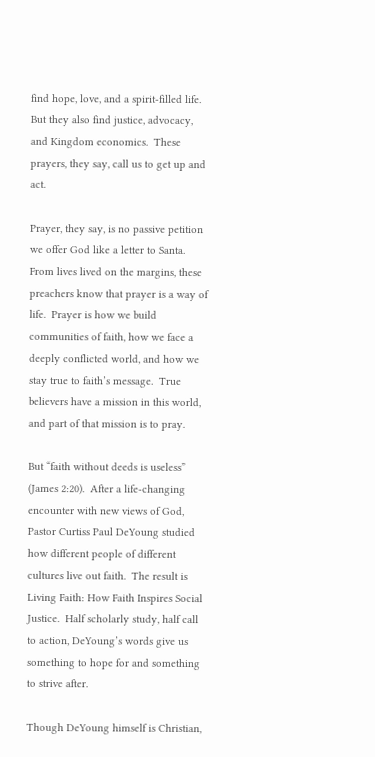find hope, love, and a spirit-filled life.  But they also find justice, advocacy, and Kingdom economics.  These prayers, they say, call us to get up and act.

Prayer, they say, is no passive petition we offer God like a letter to Santa.  From lives lived on the margins, these preachers know that prayer is a way of life.  Prayer is how we build communities of faith, how we face a deeply conflicted world, and how we stay true to faith’s message.  True believers have a mission in this world, and part of that mission is to pray.

But “faith without deeds is useless” (James 2:20).  After a life-changing encounter with new views of God, Pastor Curtiss Paul DeYoung studied how different people of different cultures live out faith.  The result is Living Faith: How Faith Inspires Social Justice.  Half scholarly study, half call to action, DeYoung’s words give us something to hope for and something to strive after.

Though DeYoung himself is Christian,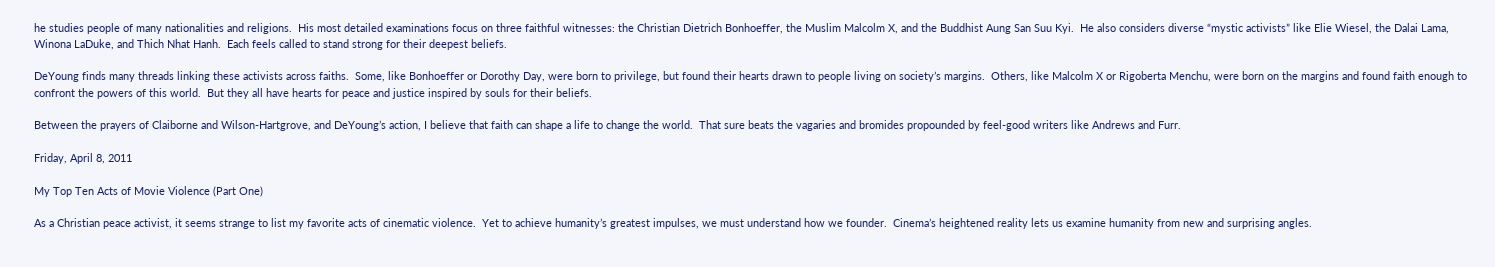he studies people of many nationalities and religions.  His most detailed examinations focus on three faithful witnesses: the Christian Dietrich Bonhoeffer, the Muslim Malcolm X, and the Buddhist Aung San Suu Kyi.  He also considers diverse “mystic activists” like Elie Wiesel, the Dalai Lama, Winona LaDuke, and Thich Nhat Hanh.  Each feels called to stand strong for their deepest beliefs.

DeYoung finds many threads linking these activists across faiths.  Some, like Bonhoeffer or Dorothy Day, were born to privilege, but found their hearts drawn to people living on society’s margins.  Others, like Malcolm X or Rigoberta Menchu, were born on the margins and found faith enough to confront the powers of this world.  But they all have hearts for peace and justice inspired by souls for their beliefs.

Between the prayers of Claiborne and Wilson-Hartgrove, and DeYoung’s action, I believe that faith can shape a life to change the world.  That sure beats the vagaries and bromides propounded by feel-good writers like Andrews and Furr.

Friday, April 8, 2011

My Top Ten Acts of Movie Violence (Part One)

As a Christian peace activist, it seems strange to list my favorite acts of cinematic violence.  Yet to achieve humanity’s greatest impulses, we must understand how we founder.  Cinema’s heightened reality lets us examine humanity from new and surprising angles.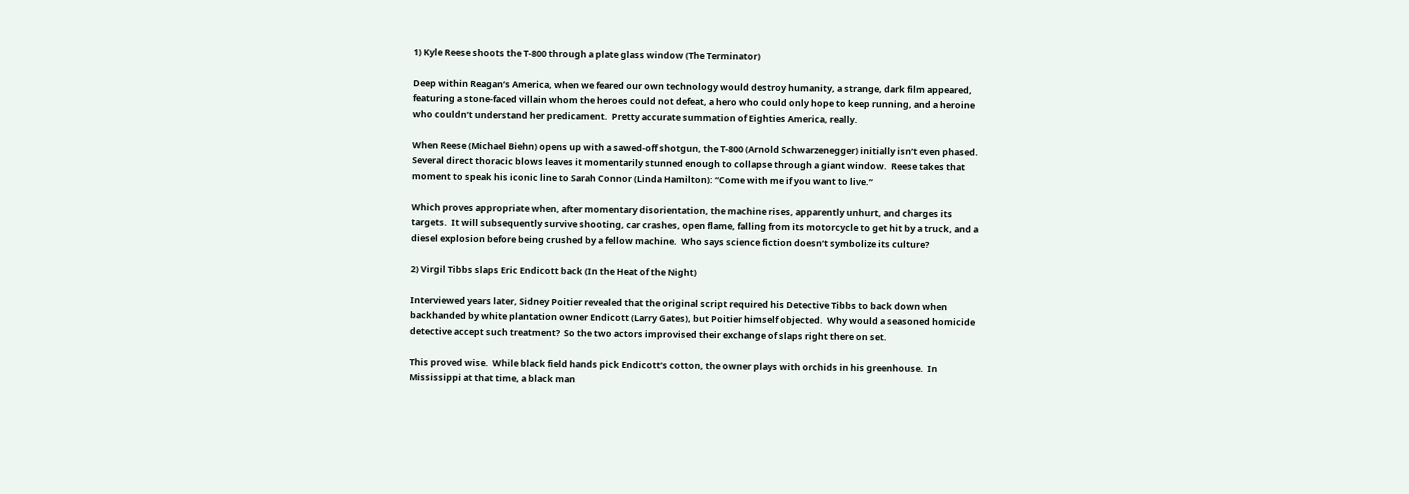1) Kyle Reese shoots the T-800 through a plate glass window (The Terminator)

Deep within Reagan’s America, when we feared our own technology would destroy humanity, a strange, dark film appeared, featuring a stone-faced villain whom the heroes could not defeat, a hero who could only hope to keep running, and a heroine who couldn’t understand her predicament.  Pretty accurate summation of Eighties America, really.

When Reese (Michael Biehn) opens up with a sawed-off shotgun, the T-800 (Arnold Schwarzenegger) initially isn’t even phased.  Several direct thoracic blows leaves it momentarily stunned enough to collapse through a giant window.  Reese takes that moment to speak his iconic line to Sarah Connor (Linda Hamilton): “Come with me if you want to live.”

Which proves appropriate when, after momentary disorientation, the machine rises, apparently unhurt, and charges its targets.  It will subsequently survive shooting, car crashes, open flame, falling from its motorcycle to get hit by a truck, and a diesel explosion before being crushed by a fellow machine.  Who says science fiction doesn’t symbolize its culture?

2) Virgil Tibbs slaps Eric Endicott back (In the Heat of the Night)

Interviewed years later, Sidney Poitier revealed that the original script required his Detective Tibbs to back down when backhanded by white plantation owner Endicott (Larry Gates), but Poitier himself objected.  Why would a seasoned homicide detective accept such treatment?  So the two actors improvised their exchange of slaps right there on set.

This proved wise.  While black field hands pick Endicott’s cotton, the owner plays with orchids in his greenhouse.  In Mississippi at that time, a black man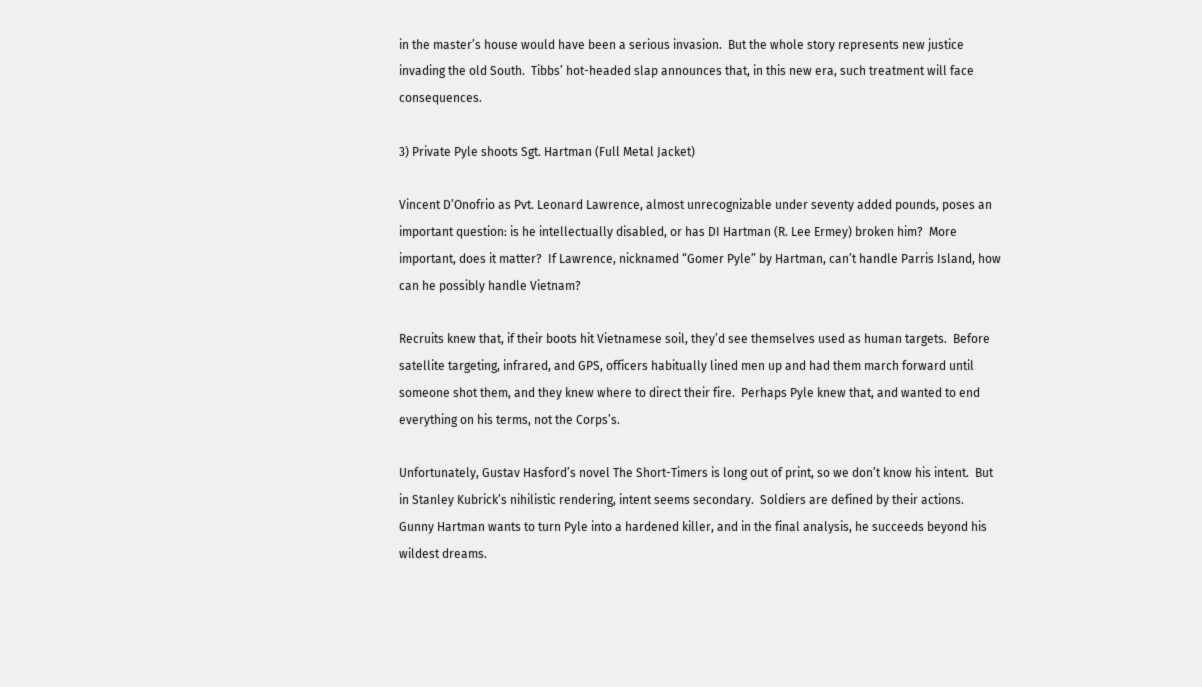in the master’s house would have been a serious invasion.  But the whole story represents new justice invading the old South.  Tibbs’ hot-headed slap announces that, in this new era, such treatment will face consequences.

3) Private Pyle shoots Sgt. Hartman (Full Metal Jacket)

Vincent D’Onofrio as Pvt. Leonard Lawrence, almost unrecognizable under seventy added pounds, poses an important question: is he intellectually disabled, or has DI Hartman (R. Lee Ermey) broken him?  More important, does it matter?  If Lawrence, nicknamed “Gomer Pyle” by Hartman, can’t handle Parris Island, how can he possibly handle Vietnam?

Recruits knew that, if their boots hit Vietnamese soil, they’d see themselves used as human targets.  Before satellite targeting, infrared, and GPS, officers habitually lined men up and had them march forward until someone shot them, and they knew where to direct their fire.  Perhaps Pyle knew that, and wanted to end everything on his terms, not the Corps’s.

Unfortunately, Gustav Hasford’s novel The Short-Timers is long out of print, so we don’t know his intent.  But in Stanley Kubrick’s nihilistic rendering, intent seems secondary.  Soldiers are defined by their actions.  Gunny Hartman wants to turn Pyle into a hardened killer, and in the final analysis, he succeeds beyond his wildest dreams.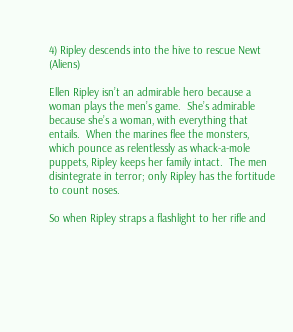4) Ripley descends into the hive to rescue Newt (Aliens)

Ellen Ripley isn’t an admirable hero because a woman plays the men’s game.  She’s admirable because she’s a woman, with everything that entails.  When the marines flee the monsters, which pounce as relentlessly as whack-a-mole puppets, Ripley keeps her family intact.  The men disintegrate in terror; only Ripley has the fortitude to count noses.

So when Ripley straps a flashlight to her rifle and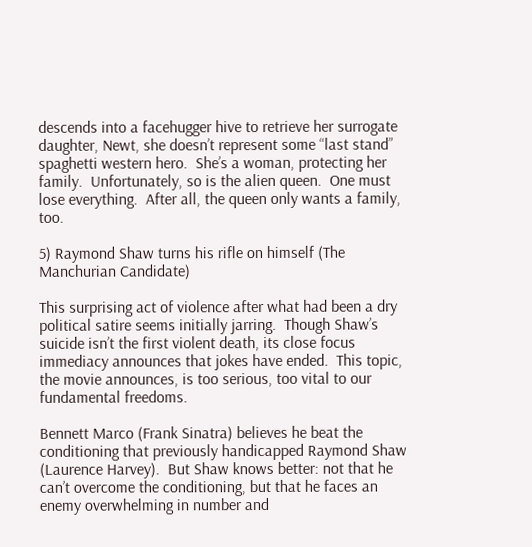descends into a facehugger hive to retrieve her surrogate daughter, Newt, she doesn’t represent some “last stand” spaghetti western hero.  She’s a woman, protecting her family.  Unfortunately, so is the alien queen.  One must lose everything.  After all, the queen only wants a family, too.

5) Raymond Shaw turns his rifle on himself (The Manchurian Candidate)

This surprising act of violence after what had been a dry political satire seems initially jarring.  Though Shaw’s suicide isn’t the first violent death, its close focus immediacy announces that jokes have ended.  This topic, the movie announces, is too serious, too vital to our fundamental freedoms.

Bennett Marco (Frank Sinatra) believes he beat the conditioning that previously handicapped Raymond Shaw (Laurence Harvey).  But Shaw knows better: not that he can’t overcome the conditioning, but that he faces an enemy overwhelming in number and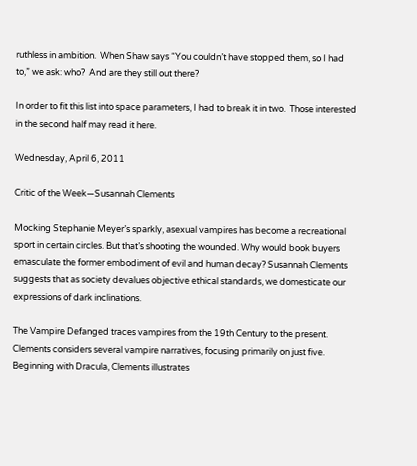ruthless in ambition.  When Shaw says “You couldn’t have stopped them, so I had to,” we ask: who?  And are they still out there?

In order to fit this list into space parameters, I had to break it in two.  Those interested in the second half may read it here.

Wednesday, April 6, 2011

Critic of the Week—Susannah Clements

Mocking Stephanie Meyer’s sparkly, asexual vampires has become a recreational sport in certain circles. But that’s shooting the wounded. Why would book buyers emasculate the former embodiment of evil and human decay? Susannah Clements suggests that as society devalues objective ethical standards, we domesticate our expressions of dark inclinations.

The Vampire Defanged traces vampires from the 19th Century to the present. Clements considers several vampire narratives, focusing primarily on just five. Beginning with Dracula, Clements illustrates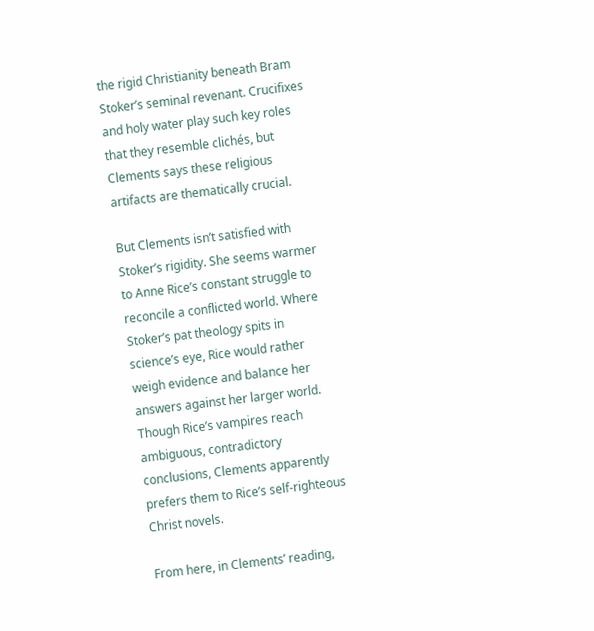the rigid Christianity beneath Bram Stoker’s seminal revenant. Crucifixes and holy water play such key roles that they resemble clichés, but Clements says these religious artifacts are thematically crucial.

But Clements isn’t satisfied with Stoker’s rigidity. She seems warmer to Anne Rice’s constant struggle to reconcile a conflicted world. Where Stoker’s pat theology spits in science’s eye, Rice would rather weigh evidence and balance her answers against her larger world. Though Rice’s vampires reach ambiguous, contradictory conclusions, Clements apparently prefers them to Rice’s self-righteous Christ novels.

From here, in Clements’ reading,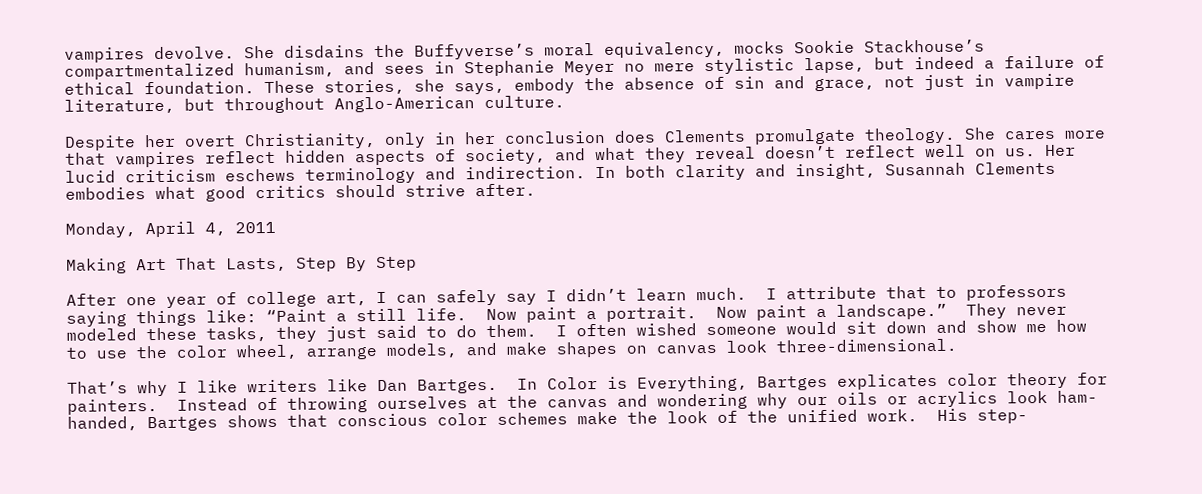vampires devolve. She disdains the Buffyverse’s moral equivalency, mocks Sookie Stackhouse’s compartmentalized humanism, and sees in Stephanie Meyer no mere stylistic lapse, but indeed a failure of ethical foundation. These stories, she says, embody the absence of sin and grace, not just in vampire literature, but throughout Anglo-American culture.

Despite her overt Christianity, only in her conclusion does Clements promulgate theology. She cares more that vampires reflect hidden aspects of society, and what they reveal doesn’t reflect well on us. Her lucid criticism eschews terminology and indirection. In both clarity and insight, Susannah Clements embodies what good critics should strive after.

Monday, April 4, 2011

Making Art That Lasts, Step By Step

After one year of college art, I can safely say I didn’t learn much.  I attribute that to professors saying things like: “Paint a still life.  Now paint a portrait.  Now paint a landscape.”  They never modeled these tasks, they just said to do them.  I often wished someone would sit down and show me how to use the color wheel, arrange models, and make shapes on canvas look three-dimensional.

That’s why I like writers like Dan Bartges.  In Color is Everything, Bartges explicates color theory for painters.  Instead of throwing ourselves at the canvas and wondering why our oils or acrylics look ham-handed, Bartges shows that conscious color schemes make the look of the unified work.  His step-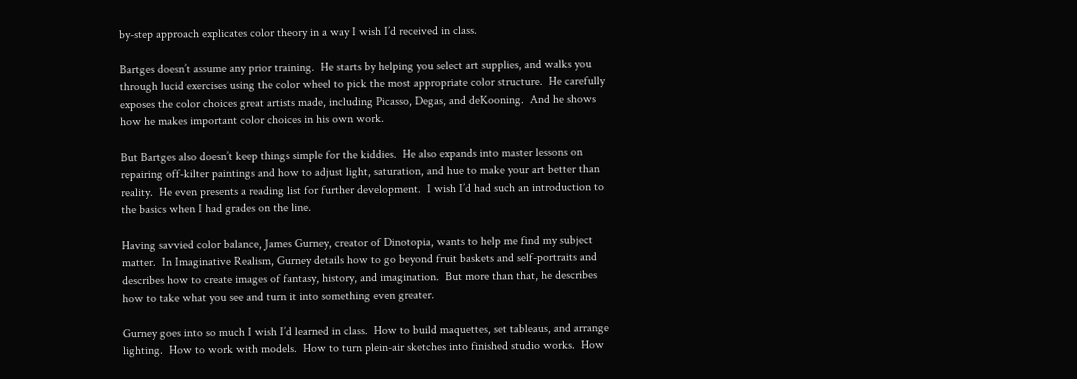by-step approach explicates color theory in a way I wish I’d received in class.

Bartges doesn’t assume any prior training.  He starts by helping you select art supplies, and walks you through lucid exercises using the color wheel to pick the most appropriate color structure.  He carefully exposes the color choices great artists made, including Picasso, Degas, and deKooning.  And he shows how he makes important color choices in his own work.

But Bartges also doesn’t keep things simple for the kiddies.  He also expands into master lessons on repairing off-kilter paintings and how to adjust light, saturation, and hue to make your art better than reality.  He even presents a reading list for further development.  I wish I’d had such an introduction to the basics when I had grades on the line.

Having savvied color balance, James Gurney, creator of Dinotopia, wants to help me find my subject matter.  In Imaginative Realism, Gurney details how to go beyond fruit baskets and self-portraits and describes how to create images of fantasy, history, and imagination.  But more than that, he describes how to take what you see and turn it into something even greater.

Gurney goes into so much I wish I’d learned in class.  How to build maquettes, set tableaus, and arrange lighting.  How to work with models.  How to turn plein-air sketches into finished studio works.  How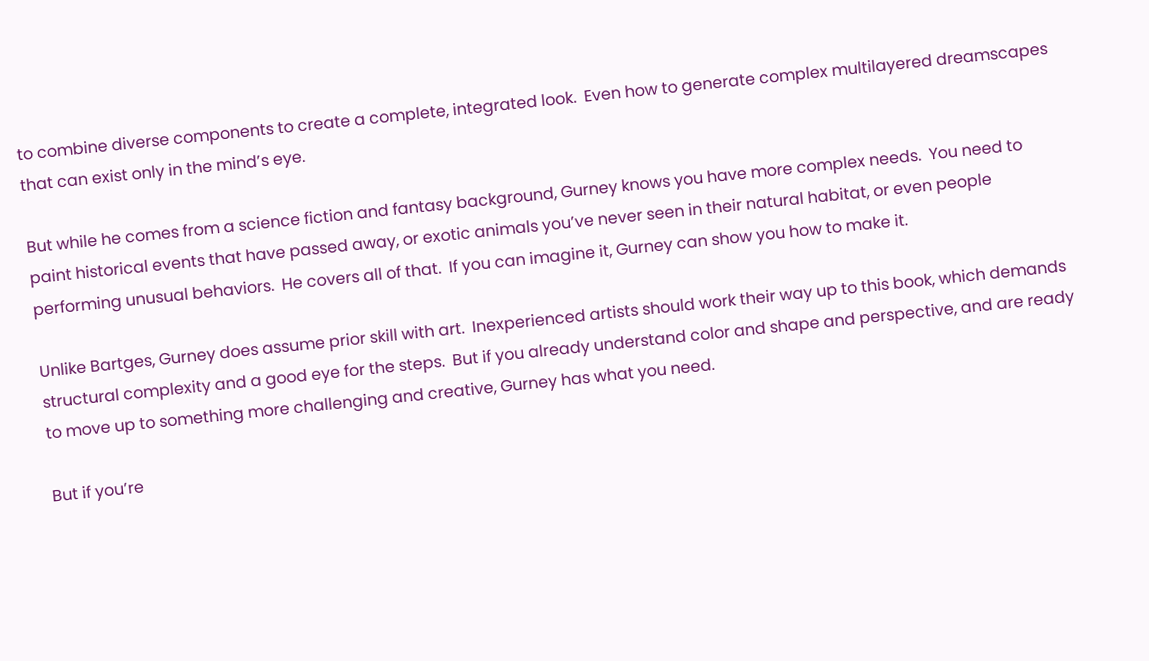to combine diverse components to create a complete, integrated look.  Even how to generate complex multilayered dreamscapes that can exist only in the mind’s eye.

But while he comes from a science fiction and fantasy background, Gurney knows you have more complex needs.  You need to paint historical events that have passed away, or exotic animals you’ve never seen in their natural habitat, or even people performing unusual behaviors.  He covers all of that.  If you can imagine it, Gurney can show you how to make it.

Unlike Bartges, Gurney does assume prior skill with art.  Inexperienced artists should work their way up to this book, which demands structural complexity and a good eye for the steps.  But if you already understand color and shape and perspective, and are ready to move up to something more challenging and creative, Gurney has what you need.

But if you’re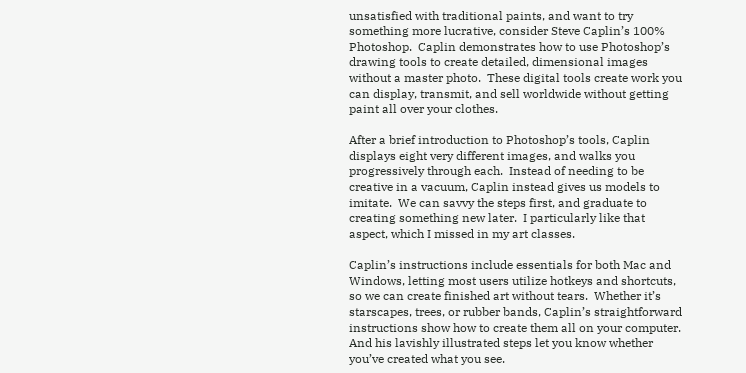unsatisfied with traditional paints, and want to try something more lucrative, consider Steve Caplin’s 100% Photoshop.  Caplin demonstrates how to use Photoshop’s drawing tools to create detailed, dimensional images without a master photo.  These digital tools create work you can display, transmit, and sell worldwide without getting paint all over your clothes.

After a brief introduction to Photoshop’s tools, Caplin displays eight very different images, and walks you progressively through each.  Instead of needing to be creative in a vacuum, Caplin instead gives us models to imitate.  We can savvy the steps first, and graduate to creating something new later.  I particularly like that aspect, which I missed in my art classes.

Caplin’s instructions include essentials for both Mac and Windows, letting most users utilize hotkeys and shortcuts, so we can create finished art without tears.  Whether it’s starscapes, trees, or rubber bands, Caplin’s straightforward instructions show how to create them all on your computer.  And his lavishly illustrated steps let you know whether you’ve created what you see.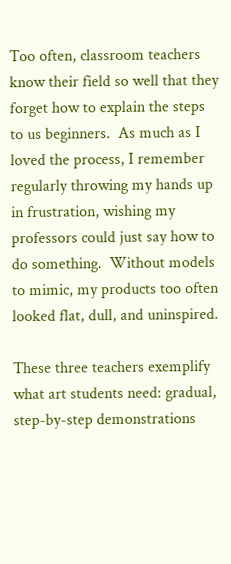Too often, classroom teachers know their field so well that they forget how to explain the steps to us beginners.  As much as I loved the process, I remember regularly throwing my hands up in frustration, wishing my professors could just say how to do something.  Without models to mimic, my products too often looked flat, dull, and uninspired.

These three teachers exemplify what art students need: gradual, step-by-step demonstrations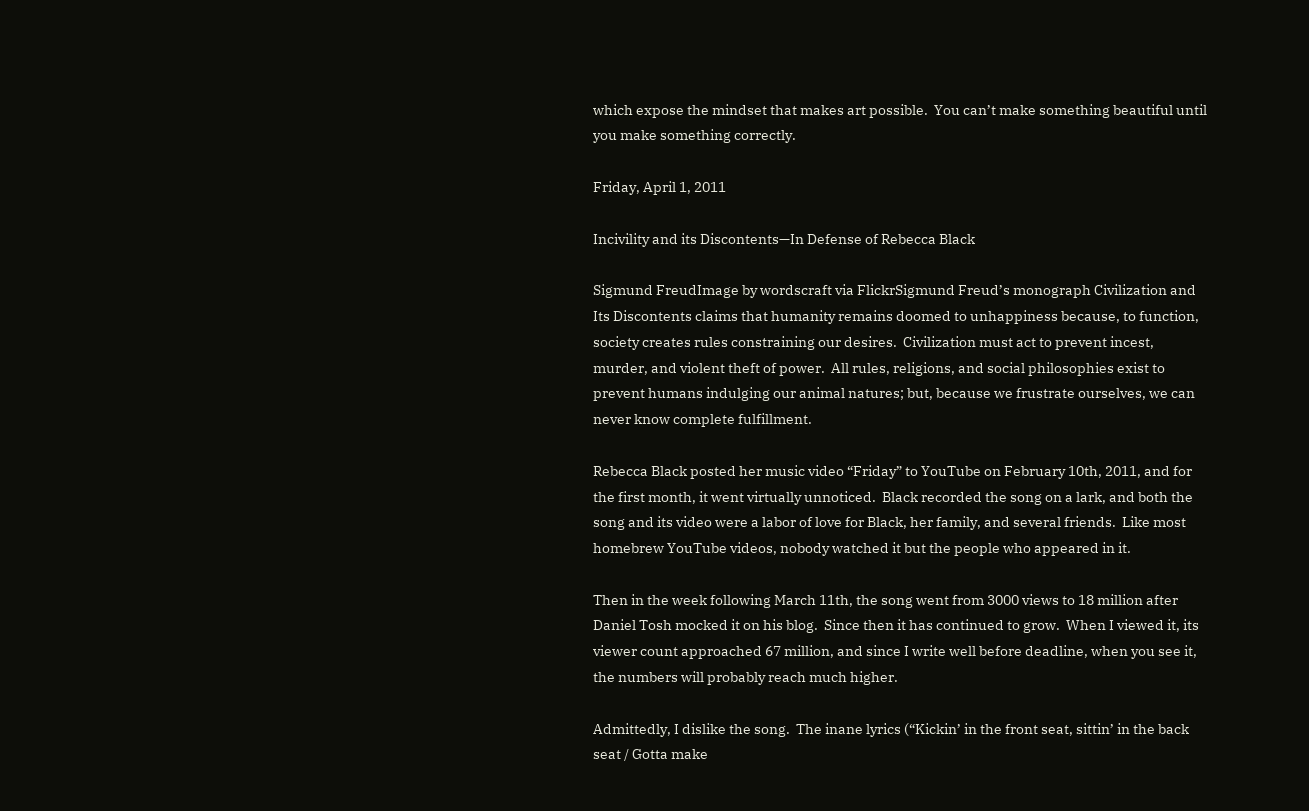which expose the mindset that makes art possible.  You can’t make something beautiful until you make something correctly.

Friday, April 1, 2011

Incivility and its Discontents—In Defense of Rebecca Black

Sigmund FreudImage by wordscraft via FlickrSigmund Freud’s monograph Civilization and Its Discontents claims that humanity remains doomed to unhappiness because, to function, society creates rules constraining our desires.  Civilization must act to prevent incest, murder, and violent theft of power.  All rules, religions, and social philosophies exist to prevent humans indulging our animal natures; but, because we frustrate ourselves, we can never know complete fulfillment.

Rebecca Black posted her music video “Friday” to YouTube on February 10th, 2011, and for the first month, it went virtually unnoticed.  Black recorded the song on a lark, and both the song and its video were a labor of love for Black, her family, and several friends.  Like most homebrew YouTube videos, nobody watched it but the people who appeared in it.

Then in the week following March 11th, the song went from 3000 views to 18 million after Daniel Tosh mocked it on his blog.  Since then it has continued to grow.  When I viewed it, its viewer count approached 67 million, and since I write well before deadline, when you see it, the numbers will probably reach much higher.

Admittedly, I dislike the song.  The inane lyrics (“Kickin’ in the front seat, sittin’ in the back seat / Gotta make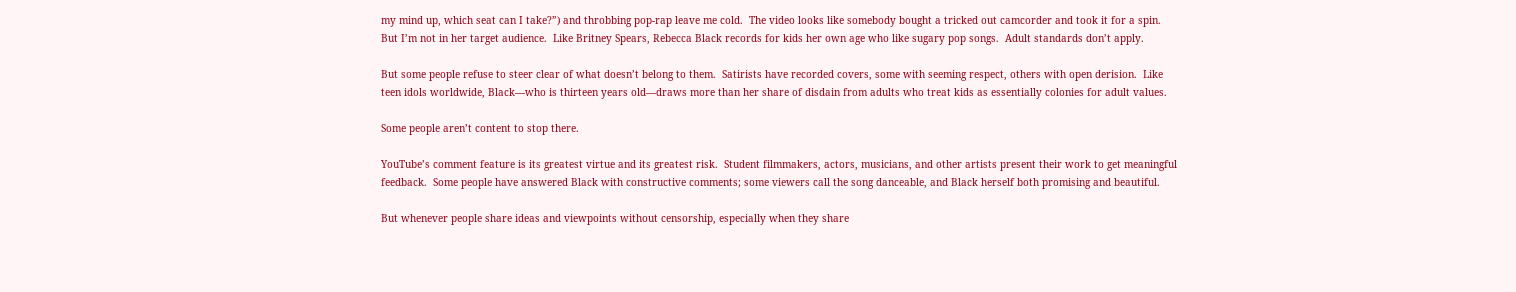my mind up, which seat can I take?”) and throbbing pop-rap leave me cold.  The video looks like somebody bought a tricked out camcorder and took it for a spin.  But I’m not in her target audience.  Like Britney Spears, Rebecca Black records for kids her own age who like sugary pop songs.  Adult standards don’t apply.

But some people refuse to steer clear of what doesn’t belong to them.  Satirists have recorded covers, some with seeming respect, others with open derision.  Like teen idols worldwide, Black—who is thirteen years old—draws more than her share of disdain from adults who treat kids as essentially colonies for adult values.

Some people aren’t content to stop there.

YouTube’s comment feature is its greatest virtue and its greatest risk.  Student filmmakers, actors, musicians, and other artists present their work to get meaningful feedback.  Some people have answered Black with constructive comments; some viewers call the song danceable, and Black herself both promising and beautiful.

But whenever people share ideas and viewpoints without censorship, especially when they share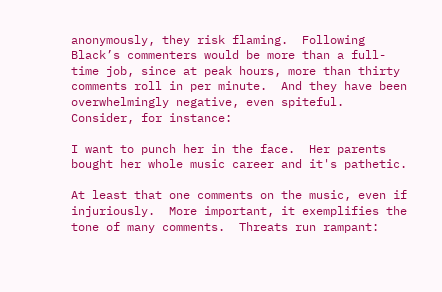anonymously, they risk flaming.  Following Black’s commenters would be more than a full-time job, since at peak hours, more than thirty comments roll in per minute.  And they have been overwhelmingly negative, even spiteful.  Consider, for instance:

I want to punch her in the face.  Her parents bought her whole music career and it's pathetic.

At least that one comments on the music, even if injuriously.  More important, it exemplifies the tone of many comments.  Threats run rampant: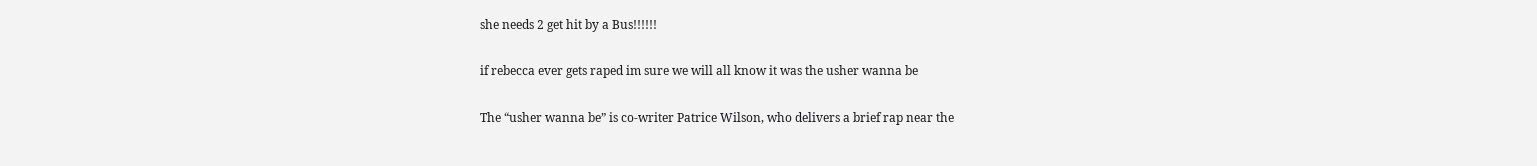she needs 2 get hit by a Bus!!!!!!

if rebecca ever gets raped im sure we will all know it was the usher wanna be

The “usher wanna be” is co-writer Patrice Wilson, who delivers a brief rap near the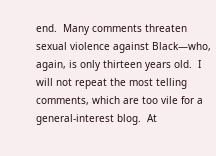end.  Many comments threaten sexual violence against Black—who, again, is only thirteen years old.  I will not repeat the most telling comments, which are too vile for a general-interest blog.  At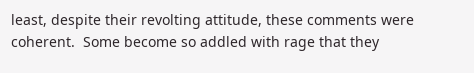least, despite their revolting attitude, these comments were coherent.  Some become so addled with rage that they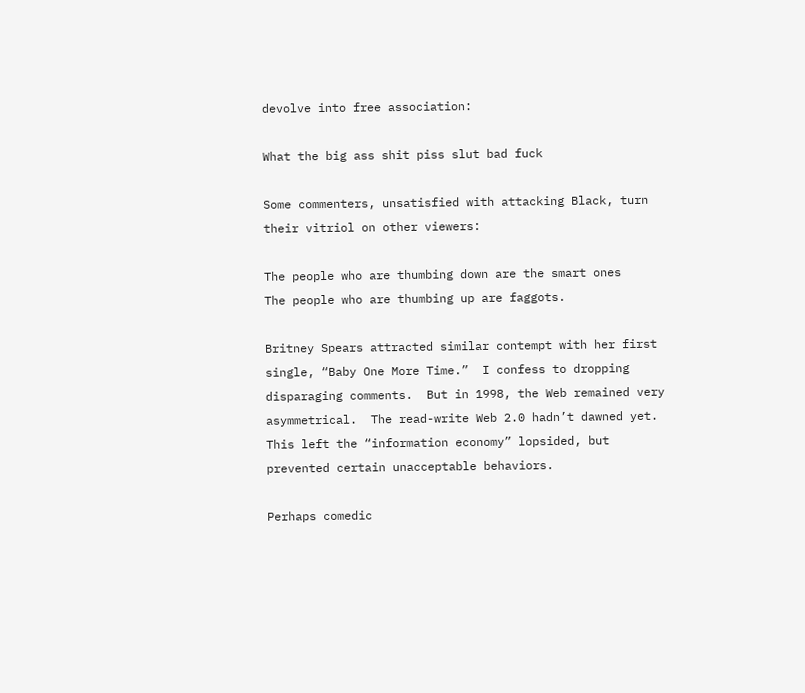devolve into free association:

What the big ass shit piss slut bad fuck

Some commenters, unsatisfied with attacking Black, turn their vitriol on other viewers:

The people who are thumbing down are the smart ones
The people who are thumbing up are faggots.

Britney Spears attracted similar contempt with her first single, “Baby One More Time.”  I confess to dropping disparaging comments.  But in 1998, the Web remained very asymmetrical.  The read-write Web 2.0 hadn’t dawned yet.  This left the “information economy” lopsided, but prevented certain unacceptable behaviors.

Perhaps comedic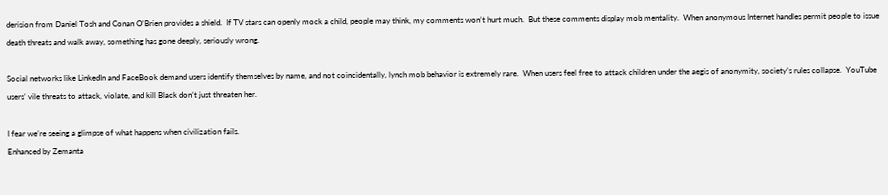derision from Daniel Tosh and Conan O’Brien provides a shield.  If TV stars can openly mock a child, people may think, my comments won’t hurt much.  But these comments display mob mentality.  When anonymous Internet handles permit people to issue death threats and walk away, something has gone deeply, seriously wrong.

Social networks like LinkedIn and FaceBook demand users identify themselves by name, and not coincidentally, lynch mob behavior is extremely rare.  When users feel free to attack children under the aegis of anonymity, society’s rules collapse.  YouTube users’ vile threats to attack, violate, and kill Black don’t just threaten her.

I fear we’re seeing a glimpse of what happens when civilization fails.
Enhanced by Zemanta